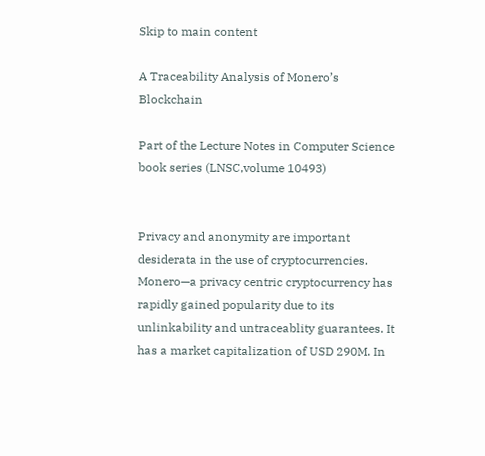Skip to main content

A Traceability Analysis of Monero’s Blockchain

Part of the Lecture Notes in Computer Science book series (LNSC,volume 10493)


Privacy and anonymity are important desiderata in the use of cryptocurrencies. Monero—a privacy centric cryptocurrency has rapidly gained popularity due to its unlinkability and untraceablity guarantees. It has a market capitalization of USD 290M. In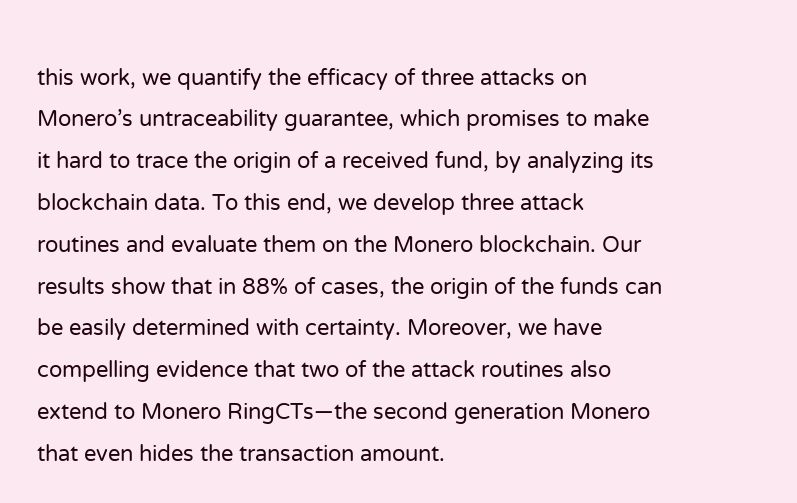this work, we quantify the efficacy of three attacks on Monero’s untraceability guarantee, which promises to make it hard to trace the origin of a received fund, by analyzing its blockchain data. To this end, we develop three attack routines and evaluate them on the Monero blockchain. Our results show that in 88% of cases, the origin of the funds can be easily determined with certainty. Moreover, we have compelling evidence that two of the attack routines also extend to Monero RingCTs—the second generation Monero that even hides the transaction amount.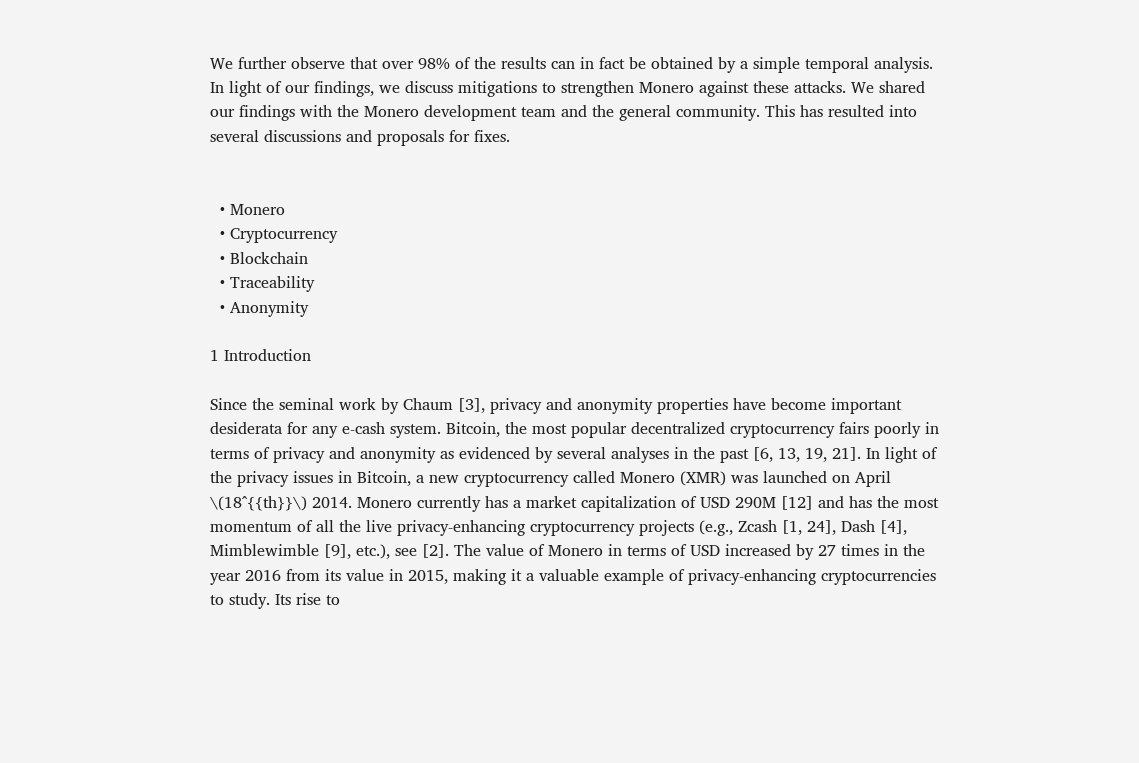We further observe that over 98% of the results can in fact be obtained by a simple temporal analysis. In light of our findings, we discuss mitigations to strengthen Monero against these attacks. We shared our findings with the Monero development team and the general community. This has resulted into several discussions and proposals for fixes.


  • Monero
  • Cryptocurrency
  • Blockchain
  • Traceability
  • Anonymity

1 Introduction

Since the seminal work by Chaum [3], privacy and anonymity properties have become important desiderata for any e-cash system. Bitcoin, the most popular decentralized cryptocurrency fairs poorly in terms of privacy and anonymity as evidenced by several analyses in the past [6, 13, 19, 21]. In light of the privacy issues in Bitcoin, a new cryptocurrency called Monero (XMR) was launched on April \(18^{{th}}\) 2014. Monero currently has a market capitalization of USD 290M [12] and has the most momentum of all the live privacy-enhancing cryptocurrency projects (e.g., Zcash [1, 24], Dash [4], Mimblewimble [9], etc.), see [2]. The value of Monero in terms of USD increased by 27 times in the year 2016 from its value in 2015, making it a valuable example of privacy-enhancing cryptocurrencies to study. Its rise to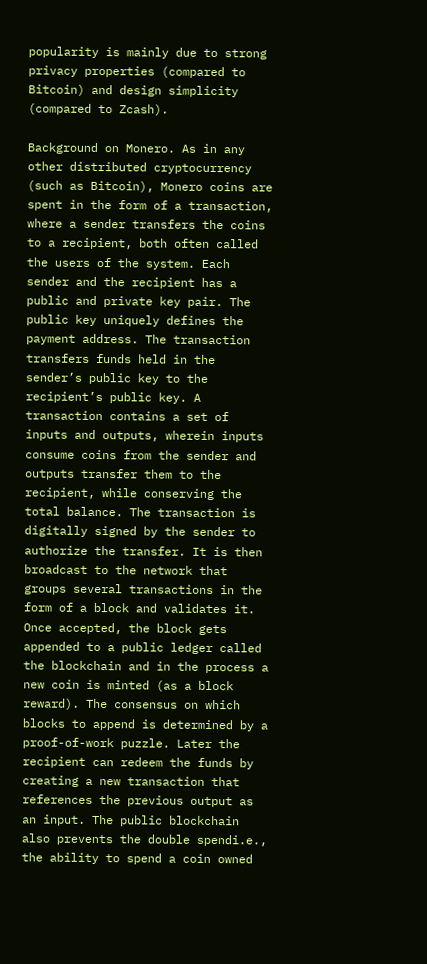popularity is mainly due to strong privacy properties (compared to Bitcoin) and design simplicity (compared to Zcash).

Background on Monero. As in any other distributed cryptocurrency (such as Bitcoin), Monero coins are spent in the form of a transaction, where a sender transfers the coins to a recipient, both often called the users of the system. Each sender and the recipient has a public and private key pair. The public key uniquely defines the payment address. The transaction transfers funds held in the sender’s public key to the recipient’s public key. A transaction contains a set of inputs and outputs, wherein inputs consume coins from the sender and outputs transfer them to the recipient, while conserving the total balance. The transaction is digitally signed by the sender to authorize the transfer. It is then broadcast to the network that groups several transactions in the form of a block and validates it. Once accepted, the block gets appended to a public ledger called the blockchain and in the process a new coin is minted (as a block reward). The consensus on which blocks to append is determined by a proof-of-work puzzle. Later the recipient can redeem the funds by creating a new transaction that references the previous output as an input. The public blockchain also prevents the double spendi.e., the ability to spend a coin owned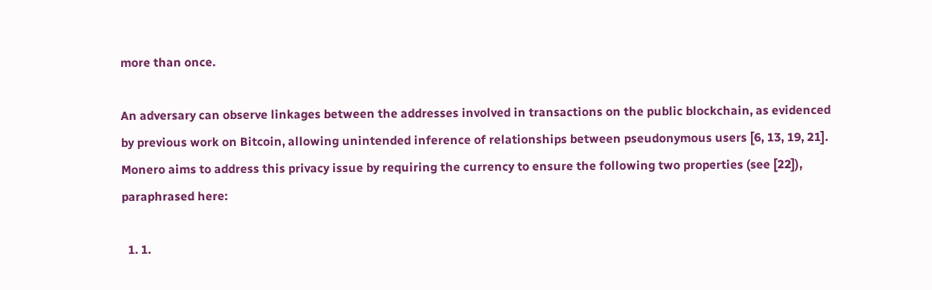more than once.

An adversary can observe linkages between the addresses involved in transactions on the public blockchain, as evidenced by previous work on Bitcoin, allowing unintended inference of relationships between pseudonymous users [6, 13, 19, 21]. Monero aims to address this privacy issue by requiring the currency to ensure the following two properties (see [22]), paraphrased here:

  1. 1.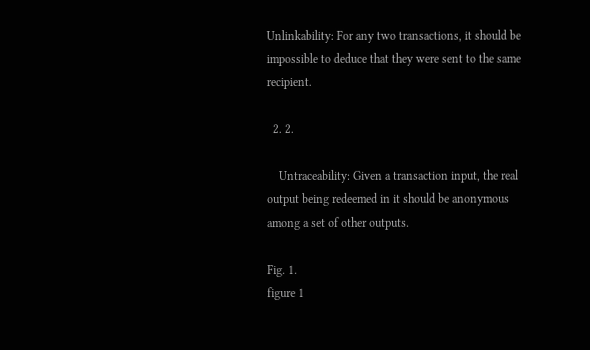Unlinkability: For any two transactions, it should be impossible to deduce that they were sent to the same recipient.

  2. 2.

    Untraceability: Given a transaction input, the real output being redeemed in it should be anonymous among a set of other outputs.

Fig. 1.
figure 1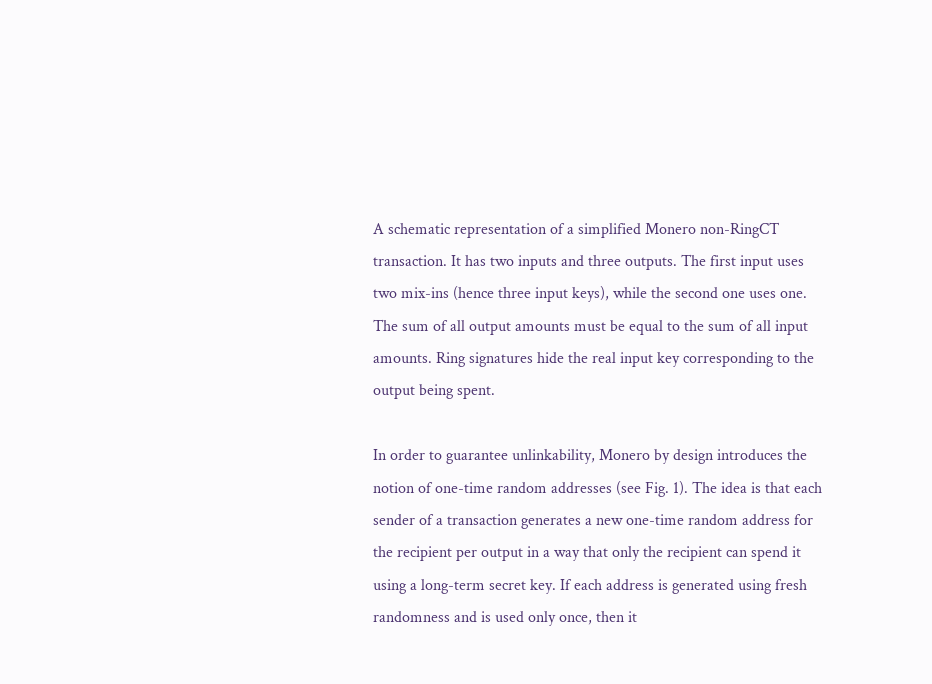A schematic representation of a simplified Monero non-RingCT transaction. It has two inputs and three outputs. The first input uses two mix-ins (hence three input keys), while the second one uses one. The sum of all output amounts must be equal to the sum of all input amounts. Ring signatures hide the real input key corresponding to the output being spent.

In order to guarantee unlinkability, Monero by design introduces the notion of one-time random addresses (see Fig. 1). The idea is that each sender of a transaction generates a new one-time random address for the recipient per output in a way that only the recipient can spend it using a long-term secret key. If each address is generated using fresh randomness and is used only once, then it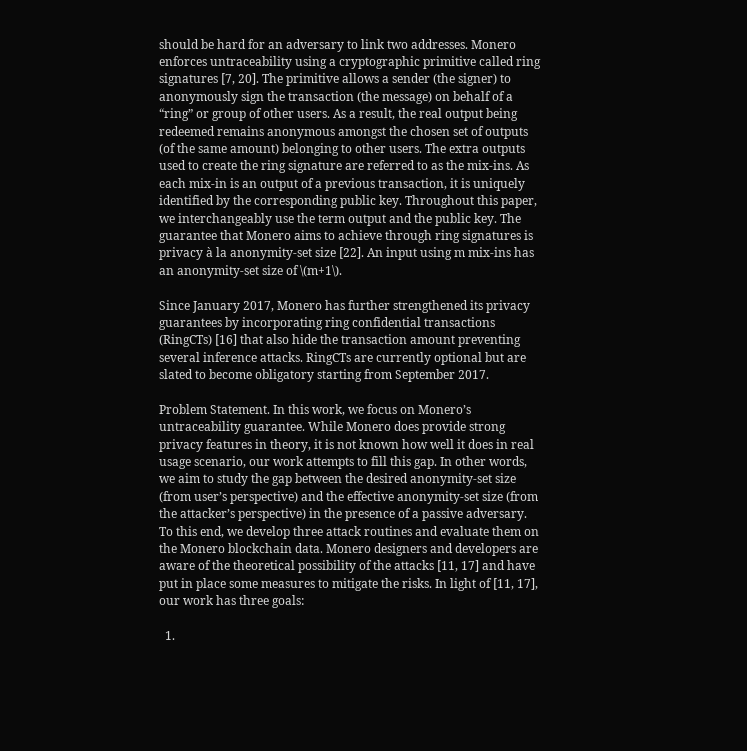should be hard for an adversary to link two addresses. Monero enforces untraceability using a cryptographic primitive called ring signatures [7, 20]. The primitive allows a sender (the signer) to anonymously sign the transaction (the message) on behalf of a “ring” or group of other users. As a result, the real output being redeemed remains anonymous amongst the chosen set of outputs (of the same amount) belonging to other users. The extra outputs used to create the ring signature are referred to as the mix-ins. As each mix-in is an output of a previous transaction, it is uniquely identified by the corresponding public key. Throughout this paper, we interchangeably use the term output and the public key. The guarantee that Monero aims to achieve through ring signatures is privacy à la anonymity-set size [22]. An input using m mix-ins has an anonymity-set size of \(m+1\).

Since January 2017, Monero has further strengthened its privacy guarantees by incorporating ring confidential transactions (RingCTs) [16] that also hide the transaction amount preventing several inference attacks. RingCTs are currently optional but are slated to become obligatory starting from September 2017.

Problem Statement. In this work, we focus on Monero’s untraceability guarantee. While Monero does provide strong privacy features in theory, it is not known how well it does in real usage scenario, our work attempts to fill this gap. In other words, we aim to study the gap between the desired anonymity-set size (from user’s perspective) and the effective anonymity-set size (from the attacker’s perspective) in the presence of a passive adversary. To this end, we develop three attack routines and evaluate them on the Monero blockchain data. Monero designers and developers are aware of the theoretical possibility of the attacks [11, 17] and have put in place some measures to mitigate the risks. In light of [11, 17], our work has three goals:

  1.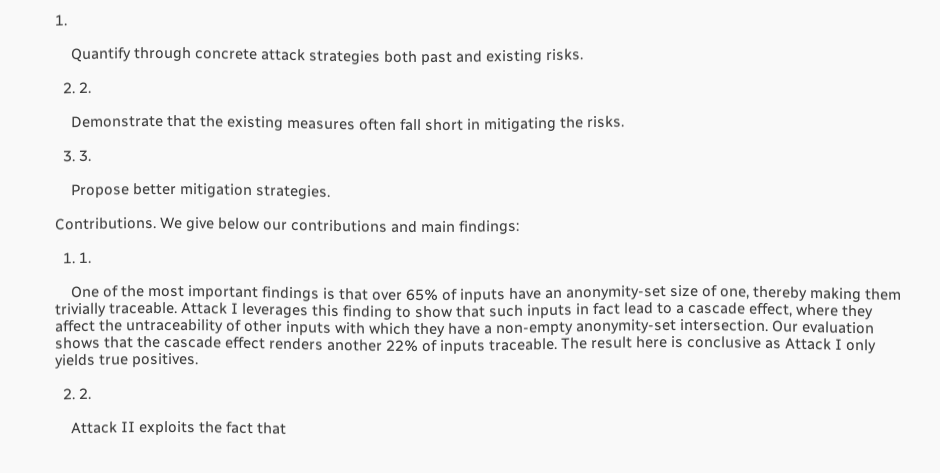1.

    Quantify through concrete attack strategies both past and existing risks.

  2. 2.

    Demonstrate that the existing measures often fall short in mitigating the risks.

  3. 3.

    Propose better mitigation strategies.

Contributions. We give below our contributions and main findings:

  1. 1.

    One of the most important findings is that over 65% of inputs have an anonymity-set size of one, thereby making them trivially traceable. Attack I leverages this finding to show that such inputs in fact lead to a cascade effect, where they affect the untraceability of other inputs with which they have a non-empty anonymity-set intersection. Our evaluation shows that the cascade effect renders another 22% of inputs traceable. The result here is conclusive as Attack I only yields true positives.

  2. 2.

    Attack II exploits the fact that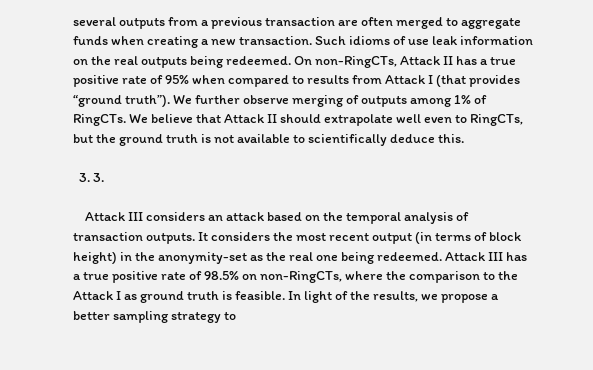several outputs from a previous transaction are often merged to aggregate funds when creating a new transaction. Such idioms of use leak information on the real outputs being redeemed. On non-RingCTs, Attack II has a true positive rate of 95% when compared to results from Attack I (that provides “ground truth”). We further observe merging of outputs among 1% of RingCTs. We believe that Attack II should extrapolate well even to RingCTs, but the ground truth is not available to scientifically deduce this.

  3. 3.

    Attack III considers an attack based on the temporal analysis of transaction outputs. It considers the most recent output (in terms of block height) in the anonymity-set as the real one being redeemed. Attack III has a true positive rate of 98.5% on non-RingCTs, where the comparison to the Attack I as ground truth is feasible. In light of the results, we propose a better sampling strategy to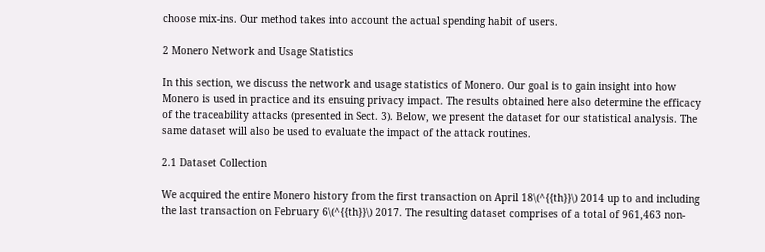choose mix-ins. Our method takes into account the actual spending habit of users.

2 Monero Network and Usage Statistics

In this section, we discuss the network and usage statistics of Monero. Our goal is to gain insight into how Monero is used in practice and its ensuing privacy impact. The results obtained here also determine the efficacy of the traceability attacks (presented in Sect. 3). Below, we present the dataset for our statistical analysis. The same dataset will also be used to evaluate the impact of the attack routines.

2.1 Dataset Collection

We acquired the entire Monero history from the first transaction on April 18\(^{{th}}\) 2014 up to and including the last transaction on February 6\(^{{th}}\) 2017. The resulting dataset comprises of a total of 961,463 non-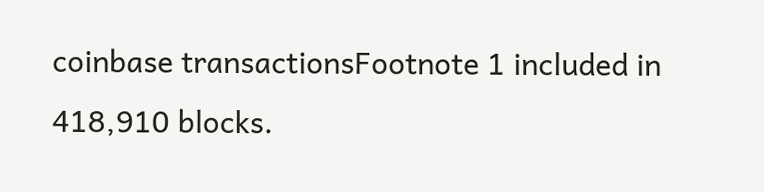coinbase transactionsFootnote 1 included in 418,910 blocks.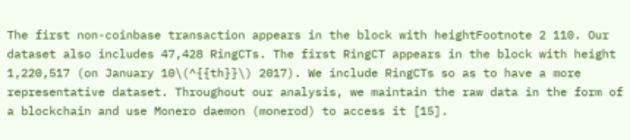The first non-coinbase transaction appears in the block with heightFootnote 2 110. Our dataset also includes 47,428 RingCTs. The first RingCT appears in the block with height 1,220,517 (on January 10\(^{{th}}\) 2017). We include RingCTs so as to have a more representative dataset. Throughout our analysis, we maintain the raw data in the form of a blockchain and use Monero daemon (monerod) to access it [15].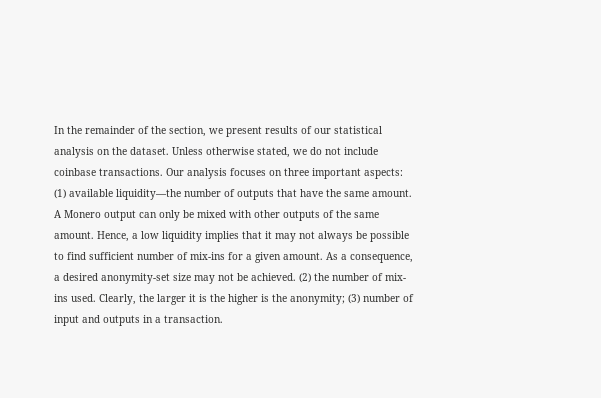In the remainder of the section, we present results of our statistical analysis on the dataset. Unless otherwise stated, we do not include coinbase transactions. Our analysis focuses on three important aspects: (1) available liquidity—the number of outputs that have the same amount. A Monero output can only be mixed with other outputs of the same amount. Hence, a low liquidity implies that it may not always be possible to find sufficient number of mix-ins for a given amount. As a consequence, a desired anonymity-set size may not be achieved. (2) the number of mix-ins used. Clearly, the larger it is the higher is the anonymity; (3) number of input and outputs in a transaction.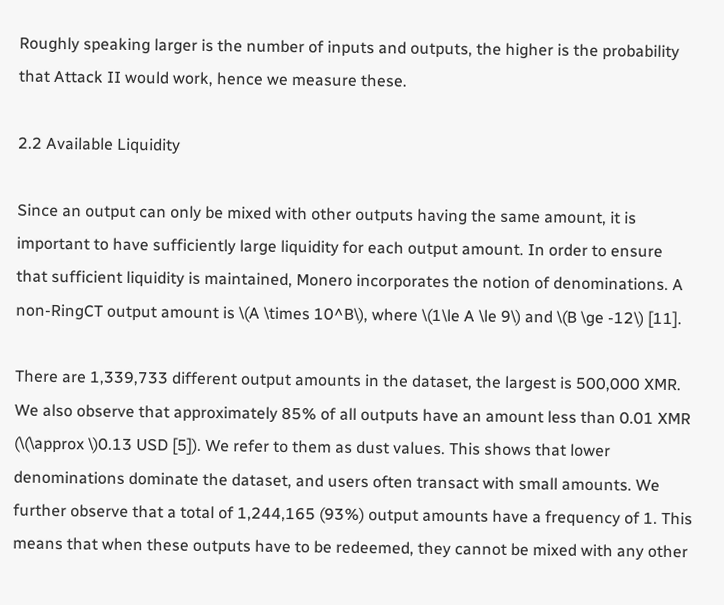Roughly speaking larger is the number of inputs and outputs, the higher is the probability that Attack II would work, hence we measure these.

2.2 Available Liquidity

Since an output can only be mixed with other outputs having the same amount, it is important to have sufficiently large liquidity for each output amount. In order to ensure that sufficient liquidity is maintained, Monero incorporates the notion of denominations. A non-RingCT output amount is \(A \times 10^B\), where \(1\le A \le 9\) and \(B \ge -12\) [11].

There are 1,339,733 different output amounts in the dataset, the largest is 500,000 XMR. We also observe that approximately 85% of all outputs have an amount less than 0.01 XMR (\(\approx \)0.13 USD [5]). We refer to them as dust values. This shows that lower denominations dominate the dataset, and users often transact with small amounts. We further observe that a total of 1,244,165 (93%) output amounts have a frequency of 1. This means that when these outputs have to be redeemed, they cannot be mixed with any other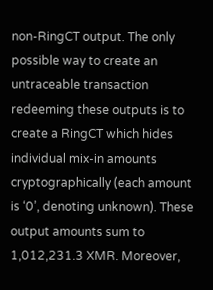non-RingCT output. The only possible way to create an untraceable transaction redeeming these outputs is to create a RingCT which hides individual mix-in amounts cryptographically (each amount is ‘0’, denoting unknown). These output amounts sum to 1,012,231.3 XMR. Moreover,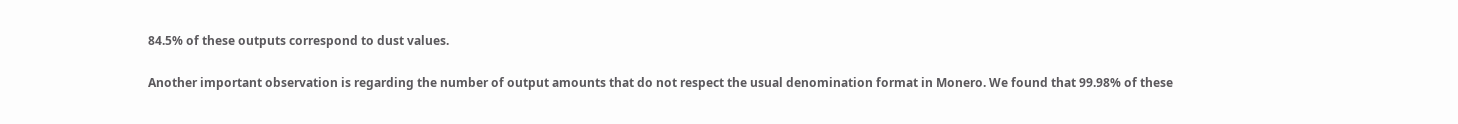84.5% of these outputs correspond to dust values.

Another important observation is regarding the number of output amounts that do not respect the usual denomination format in Monero. We found that 99.98% of these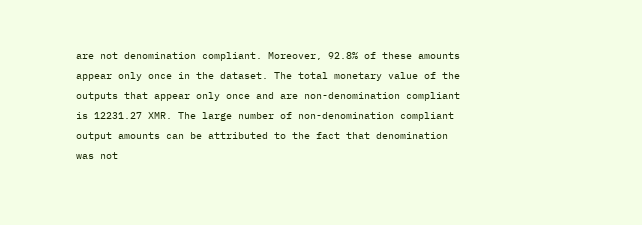are not denomination compliant. Moreover, 92.8% of these amounts appear only once in the dataset. The total monetary value of the outputs that appear only once and are non-denomination compliant is 12231.27 XMR. The large number of non-denomination compliant output amounts can be attributed to the fact that denomination was not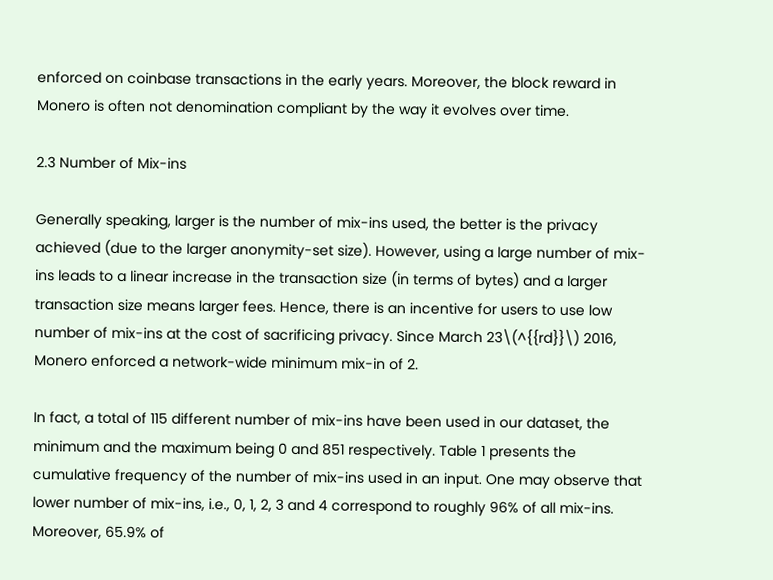enforced on coinbase transactions in the early years. Moreover, the block reward in Monero is often not denomination compliant by the way it evolves over time.

2.3 Number of Mix-ins

Generally speaking, larger is the number of mix-ins used, the better is the privacy achieved (due to the larger anonymity-set size). However, using a large number of mix-ins leads to a linear increase in the transaction size (in terms of bytes) and a larger transaction size means larger fees. Hence, there is an incentive for users to use low number of mix-ins at the cost of sacrificing privacy. Since March 23\(^{{rd}}\) 2016, Monero enforced a network-wide minimum mix-in of 2.

In fact, a total of 115 different number of mix-ins have been used in our dataset, the minimum and the maximum being 0 and 851 respectively. Table 1 presents the cumulative frequency of the number of mix-ins used in an input. One may observe that lower number of mix-ins, i.e., 0, 1, 2, 3 and 4 correspond to roughly 96% of all mix-ins. Moreover, 65.9% of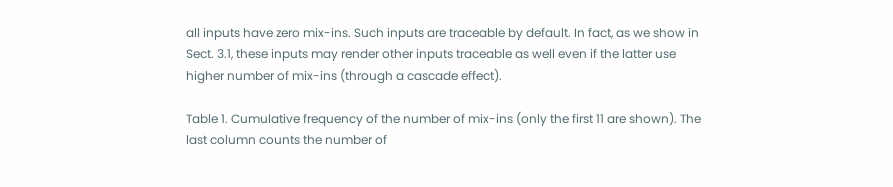all inputs have zero mix-ins. Such inputs are traceable by default. In fact, as we show in Sect. 3.1, these inputs may render other inputs traceable as well even if the latter use higher number of mix-ins (through a cascade effect).

Table 1. Cumulative frequency of the number of mix-ins (only the first 11 are shown). The last column counts the number of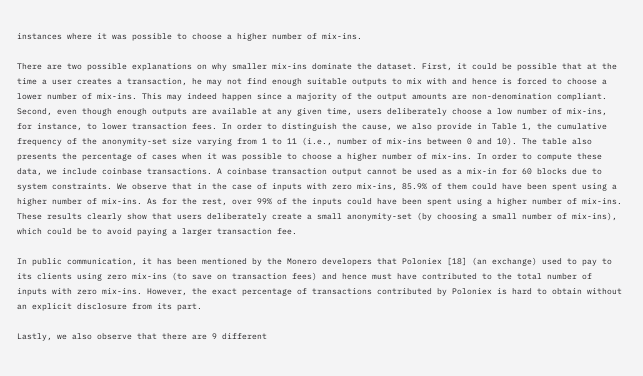instances where it was possible to choose a higher number of mix-ins.

There are two possible explanations on why smaller mix-ins dominate the dataset. First, it could be possible that at the time a user creates a transaction, he may not find enough suitable outputs to mix with and hence is forced to choose a lower number of mix-ins. This may indeed happen since a majority of the output amounts are non-denomination compliant. Second, even though enough outputs are available at any given time, users deliberately choose a low number of mix-ins, for instance, to lower transaction fees. In order to distinguish the cause, we also provide in Table 1, the cumulative frequency of the anonymity-set size varying from 1 to 11 (i.e., number of mix-ins between 0 and 10). The table also presents the percentage of cases when it was possible to choose a higher number of mix-ins. In order to compute these data, we include coinbase transactions. A coinbase transaction output cannot be used as a mix-in for 60 blocks due to system constraints. We observe that in the case of inputs with zero mix-ins, 85.9% of them could have been spent using a higher number of mix-ins. As for the rest, over 99% of the inputs could have been spent using a higher number of mix-ins. These results clearly show that users deliberately create a small anonymity-set (by choosing a small number of mix-ins), which could be to avoid paying a larger transaction fee.

In public communication, it has been mentioned by the Monero developers that Poloniex [18] (an exchange) used to pay to its clients using zero mix-ins (to save on transaction fees) and hence must have contributed to the total number of inputs with zero mix-ins. However, the exact percentage of transactions contributed by Poloniex is hard to obtain without an explicit disclosure from its part.

Lastly, we also observe that there are 9 different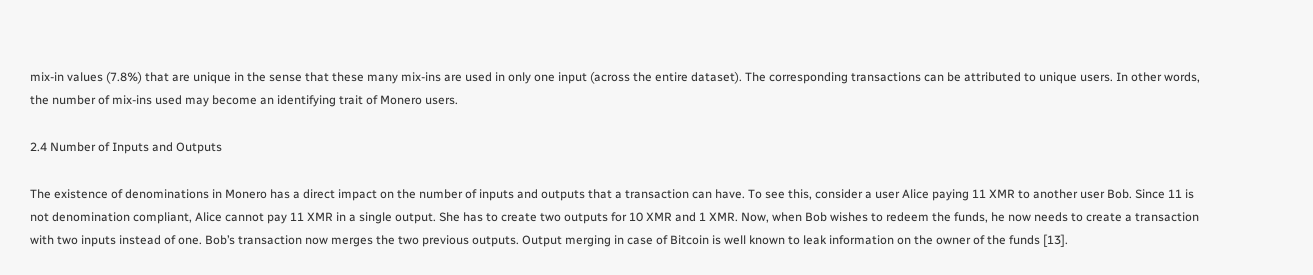mix-in values (7.8%) that are unique in the sense that these many mix-ins are used in only one input (across the entire dataset). The corresponding transactions can be attributed to unique users. In other words, the number of mix-ins used may become an identifying trait of Monero users.

2.4 Number of Inputs and Outputs

The existence of denominations in Monero has a direct impact on the number of inputs and outputs that a transaction can have. To see this, consider a user Alice paying 11 XMR to another user Bob. Since 11 is not denomination compliant, Alice cannot pay 11 XMR in a single output. She has to create two outputs for 10 XMR and 1 XMR. Now, when Bob wishes to redeem the funds, he now needs to create a transaction with two inputs instead of one. Bob’s transaction now merges the two previous outputs. Output merging in case of Bitcoin is well known to leak information on the owner of the funds [13].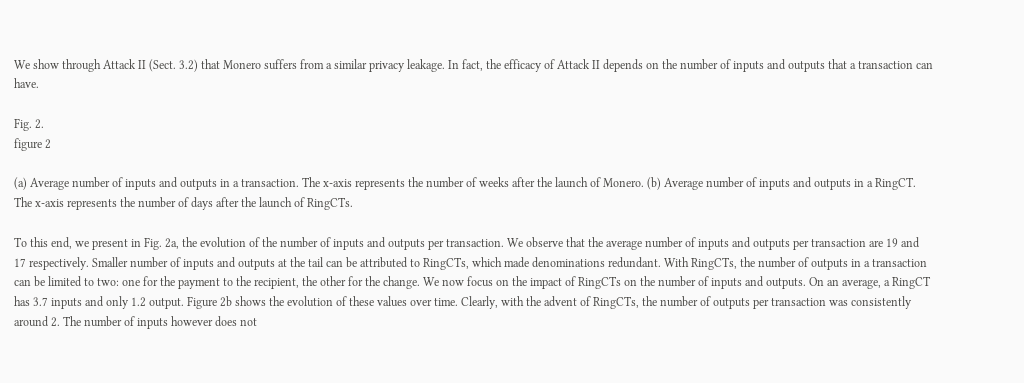We show through Attack II (Sect. 3.2) that Monero suffers from a similar privacy leakage. In fact, the efficacy of Attack II depends on the number of inputs and outputs that a transaction can have.

Fig. 2.
figure 2

(a) Average number of inputs and outputs in a transaction. The x-axis represents the number of weeks after the launch of Monero. (b) Average number of inputs and outputs in a RingCT. The x-axis represents the number of days after the launch of RingCTs.

To this end, we present in Fig. 2a, the evolution of the number of inputs and outputs per transaction. We observe that the average number of inputs and outputs per transaction are 19 and 17 respectively. Smaller number of inputs and outputs at the tail can be attributed to RingCTs, which made denominations redundant. With RingCTs, the number of outputs in a transaction can be limited to two: one for the payment to the recipient, the other for the change. We now focus on the impact of RingCTs on the number of inputs and outputs. On an average, a RingCT has 3.7 inputs and only 1.2 output. Figure 2b shows the evolution of these values over time. Clearly, with the advent of RingCTs, the number of outputs per transaction was consistently around 2. The number of inputs however does not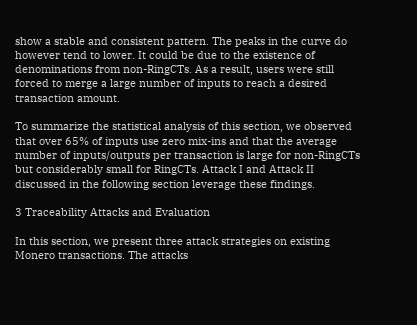show a stable and consistent pattern. The peaks in the curve do however tend to lower. It could be due to the existence of denominations from non-RingCTs. As a result, users were still forced to merge a large number of inputs to reach a desired transaction amount.

To summarize the statistical analysis of this section, we observed that over 65% of inputs use zero mix-ins and that the average number of inputs/outputs per transaction is large for non-RingCTs but considerably small for RingCTs. Attack I and Attack II discussed in the following section leverage these findings.

3 Traceability Attacks and Evaluation

In this section, we present three attack strategies on existing Monero transactions. The attacks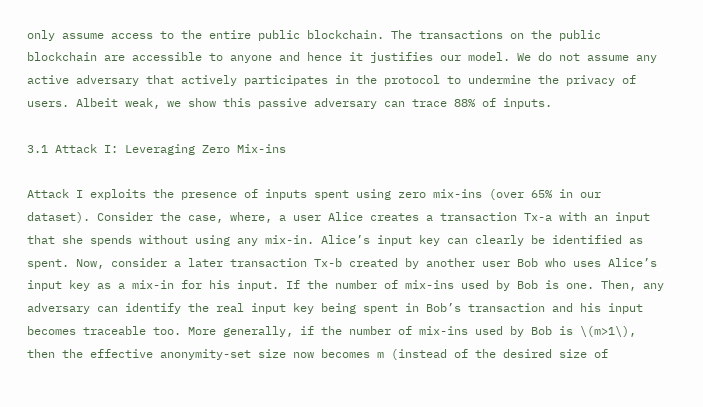only assume access to the entire public blockchain. The transactions on the public blockchain are accessible to anyone and hence it justifies our model. We do not assume any active adversary that actively participates in the protocol to undermine the privacy of users. Albeit weak, we show this passive adversary can trace 88% of inputs.

3.1 Attack I: Leveraging Zero Mix-ins

Attack I exploits the presence of inputs spent using zero mix-ins (over 65% in our dataset). Consider the case, where, a user Alice creates a transaction Tx-a with an input that she spends without using any mix-in. Alice’s input key can clearly be identified as spent. Now, consider a later transaction Tx-b created by another user Bob who uses Alice’s input key as a mix-in for his input. If the number of mix-ins used by Bob is one. Then, any adversary can identify the real input key being spent in Bob’s transaction and his input becomes traceable too. More generally, if the number of mix-ins used by Bob is \(m>1\), then the effective anonymity-set size now becomes m (instead of the desired size of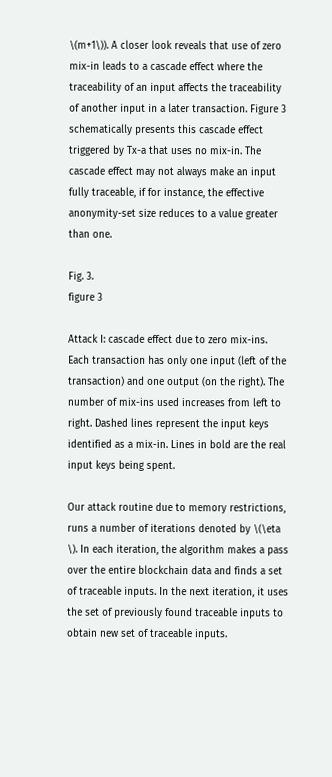\(m+1\)). A closer look reveals that use of zero mix-in leads to a cascade effect where the traceability of an input affects the traceability of another input in a later transaction. Figure 3 schematically presents this cascade effect triggered by Tx-a that uses no mix-in. The cascade effect may not always make an input fully traceable, if for instance, the effective anonymity-set size reduces to a value greater than one.

Fig. 3.
figure 3

Attack I: cascade effect due to zero mix-ins. Each transaction has only one input (left of the transaction) and one output (on the right). The number of mix-ins used increases from left to right. Dashed lines represent the input keys identified as a mix-in. Lines in bold are the real input keys being spent.

Our attack routine due to memory restrictions, runs a number of iterations denoted by \(\eta \). In each iteration, the algorithm makes a pass over the entire blockchain data and finds a set of traceable inputs. In the next iteration, it uses the set of previously found traceable inputs to obtain new set of traceable inputs.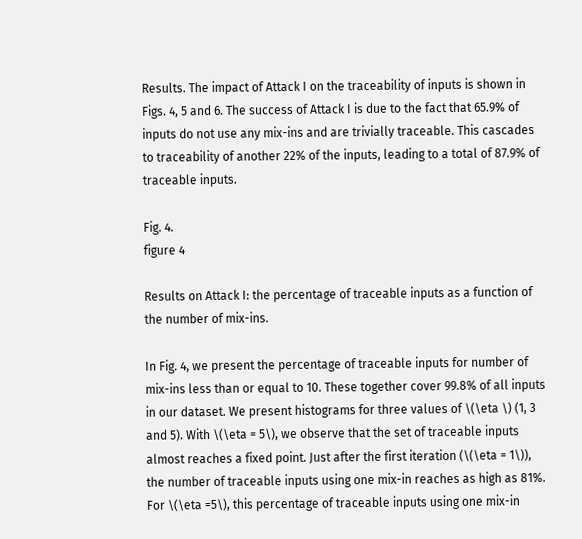Results. The impact of Attack I on the traceability of inputs is shown in Figs. 4, 5 and 6. The success of Attack I is due to the fact that 65.9% of inputs do not use any mix-ins and are trivially traceable. This cascades to traceability of another 22% of the inputs, leading to a total of 87.9% of traceable inputs.

Fig. 4.
figure 4

Results on Attack I: the percentage of traceable inputs as a function of the number of mix-ins.

In Fig. 4, we present the percentage of traceable inputs for number of mix-ins less than or equal to 10. These together cover 99.8% of all inputs in our dataset. We present histograms for three values of \(\eta \) (1, 3 and 5). With \(\eta = 5\), we observe that the set of traceable inputs almost reaches a fixed point. Just after the first iteration (\(\eta = 1\)), the number of traceable inputs using one mix-in reaches as high as 81%. For \(\eta =5\), this percentage of traceable inputs using one mix-in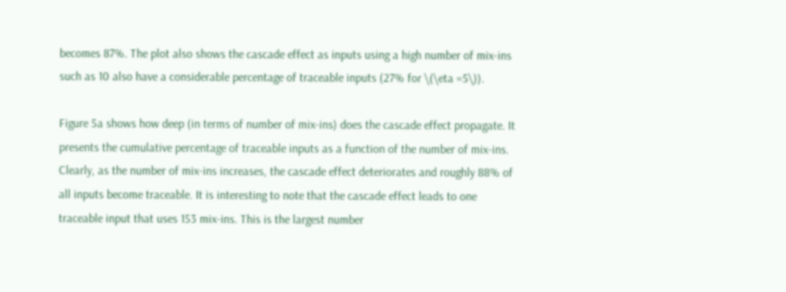becomes 87%. The plot also shows the cascade effect as inputs using a high number of mix-ins such as 10 also have a considerable percentage of traceable inputs (27% for \(\eta =5\)).

Figure 5a shows how deep (in terms of number of mix-ins) does the cascade effect propagate. It presents the cumulative percentage of traceable inputs as a function of the number of mix-ins. Clearly, as the number of mix-ins increases, the cascade effect deteriorates and roughly 88% of all inputs become traceable. It is interesting to note that the cascade effect leads to one traceable input that uses 153 mix-ins. This is the largest number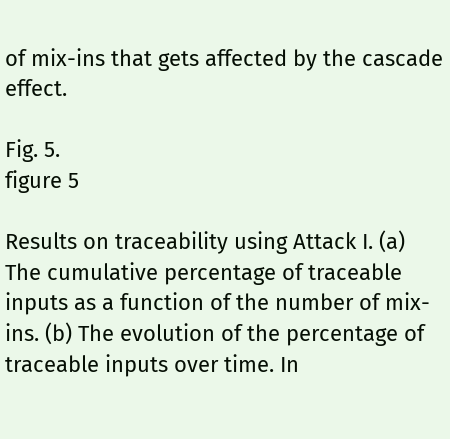of mix-ins that gets affected by the cascade effect.

Fig. 5.
figure 5

Results on traceability using Attack I. (a) The cumulative percentage of traceable inputs as a function of the number of mix-ins. (b) The evolution of the percentage of traceable inputs over time. In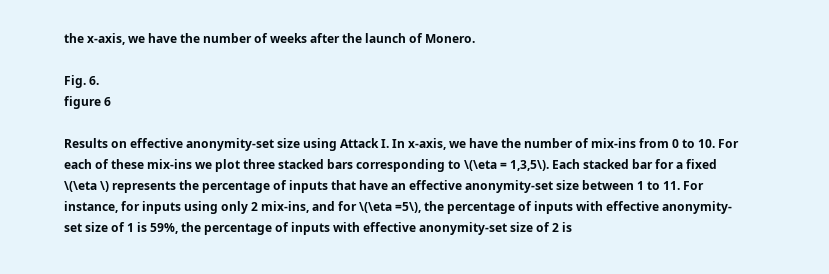the x-axis, we have the number of weeks after the launch of Monero.

Fig. 6.
figure 6

Results on effective anonymity-set size using Attack I. In x-axis, we have the number of mix-ins from 0 to 10. For each of these mix-ins we plot three stacked bars corresponding to \(\eta = 1,3,5\). Each stacked bar for a fixed \(\eta \) represents the percentage of inputs that have an effective anonymity-set size between 1 to 11. For instance, for inputs using only 2 mix-ins, and for \(\eta =5\), the percentage of inputs with effective anonymity-set size of 1 is 59%, the percentage of inputs with effective anonymity-set size of 2 is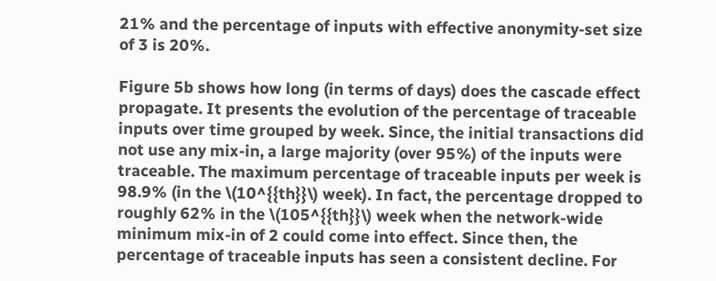21% and the percentage of inputs with effective anonymity-set size of 3 is 20%.

Figure 5b shows how long (in terms of days) does the cascade effect propagate. It presents the evolution of the percentage of traceable inputs over time grouped by week. Since, the initial transactions did not use any mix-in, a large majority (over 95%) of the inputs were traceable. The maximum percentage of traceable inputs per week is 98.9% (in the \(10^{{th}}\) week). In fact, the percentage dropped to roughly 62% in the \(105^{{th}}\) week when the network-wide minimum mix-in of 2 could come into effect. Since then, the percentage of traceable inputs has seen a consistent decline. For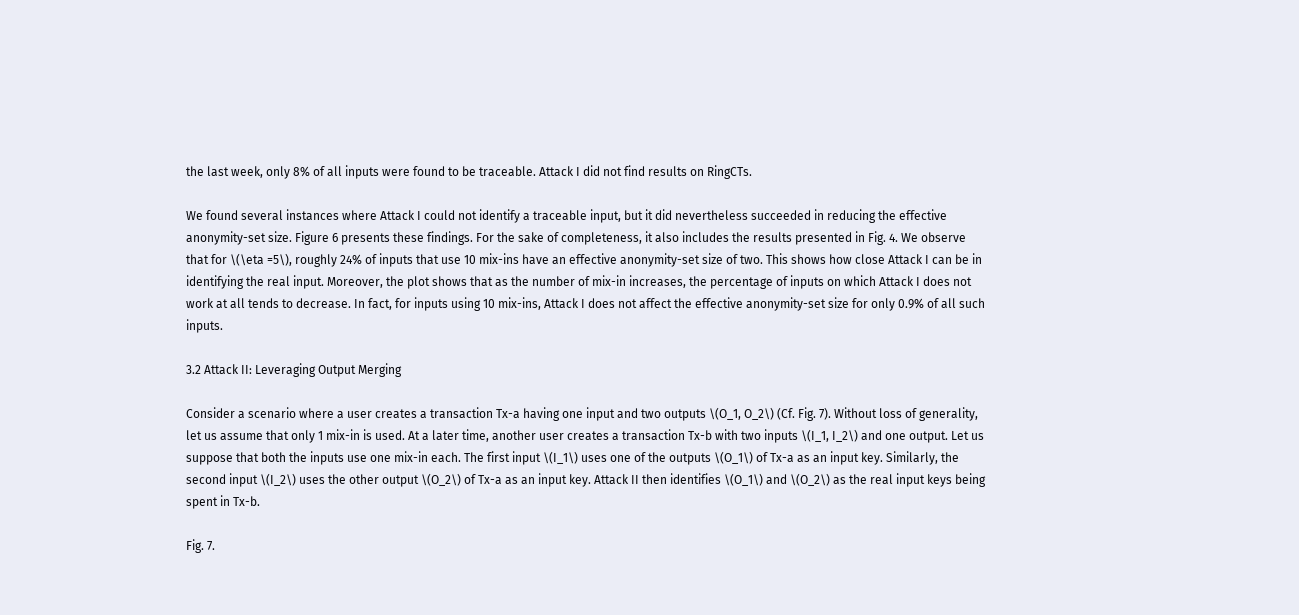the last week, only 8% of all inputs were found to be traceable. Attack I did not find results on RingCTs.

We found several instances where Attack I could not identify a traceable input, but it did nevertheless succeeded in reducing the effective anonymity-set size. Figure 6 presents these findings. For the sake of completeness, it also includes the results presented in Fig. 4. We observe that for \(\eta =5\), roughly 24% of inputs that use 10 mix-ins have an effective anonymity-set size of two. This shows how close Attack I can be in identifying the real input. Moreover, the plot shows that as the number of mix-in increases, the percentage of inputs on which Attack I does not work at all tends to decrease. In fact, for inputs using 10 mix-ins, Attack I does not affect the effective anonymity-set size for only 0.9% of all such inputs.

3.2 Attack II: Leveraging Output Merging

Consider a scenario where a user creates a transaction Tx-a having one input and two outputs \(O_1, O_2\) (Cf. Fig. 7). Without loss of generality, let us assume that only 1 mix-in is used. At a later time, another user creates a transaction Tx-b with two inputs \(I_1, I_2\) and one output. Let us suppose that both the inputs use one mix-in each. The first input \(I_1\) uses one of the outputs \(O_1\) of Tx-a as an input key. Similarly, the second input \(I_2\) uses the other output \(O_2\) of Tx-a as an input key. Attack II then identifies \(O_1\) and \(O_2\) as the real input keys being spent in Tx-b.

Fig. 7.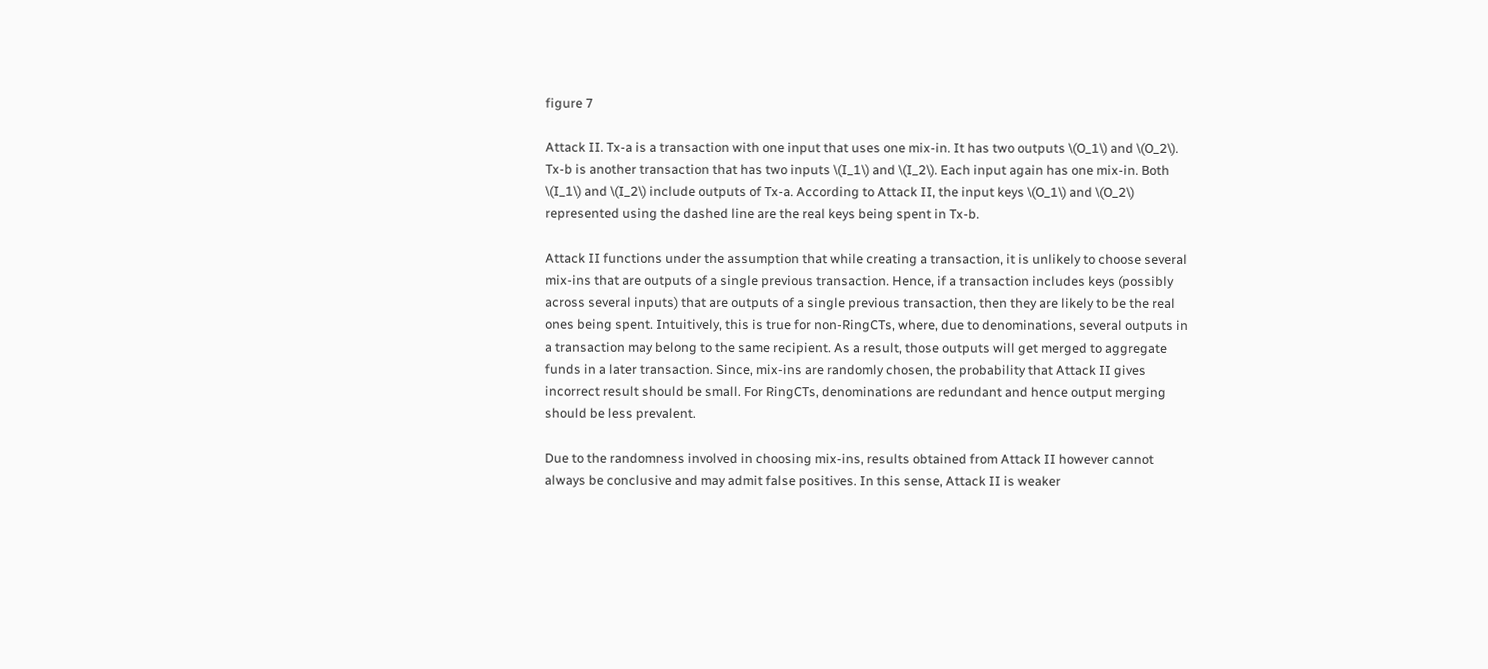figure 7

Attack II. Tx-a is a transaction with one input that uses one mix-in. It has two outputs \(O_1\) and \(O_2\). Tx-b is another transaction that has two inputs \(I_1\) and \(I_2\). Each input again has one mix-in. Both \(I_1\) and \(I_2\) include outputs of Tx-a. According to Attack II, the input keys \(O_1\) and \(O_2\) represented using the dashed line are the real keys being spent in Tx-b.

Attack II functions under the assumption that while creating a transaction, it is unlikely to choose several mix-ins that are outputs of a single previous transaction. Hence, if a transaction includes keys (possibly across several inputs) that are outputs of a single previous transaction, then they are likely to be the real ones being spent. Intuitively, this is true for non-RingCTs, where, due to denominations, several outputs in a transaction may belong to the same recipient. As a result, those outputs will get merged to aggregate funds in a later transaction. Since, mix-ins are randomly chosen, the probability that Attack II gives incorrect result should be small. For RingCTs, denominations are redundant and hence output merging should be less prevalent.

Due to the randomness involved in choosing mix-ins, results obtained from Attack II however cannot always be conclusive and may admit false positives. In this sense, Attack II is weaker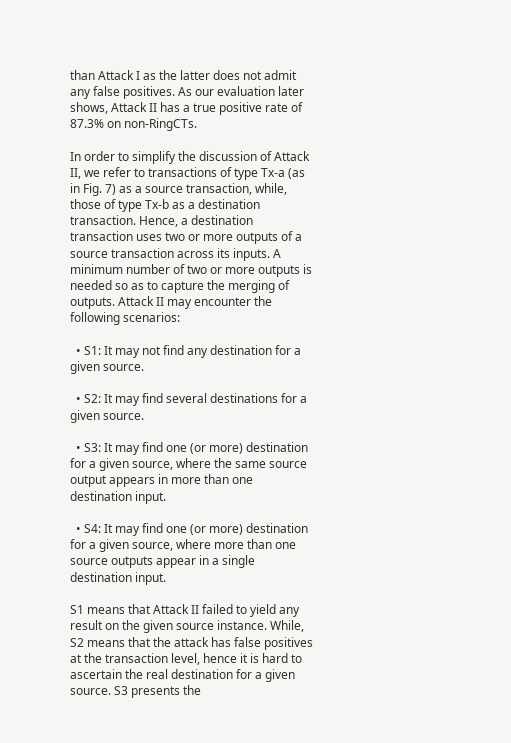than Attack I as the latter does not admit any false positives. As our evaluation later shows, Attack II has a true positive rate of 87.3% on non-RingCTs.

In order to simplify the discussion of Attack II, we refer to transactions of type Tx-a (as in Fig. 7) as a source transaction, while, those of type Tx-b as a destination transaction. Hence, a destination transaction uses two or more outputs of a source transaction across its inputs. A minimum number of two or more outputs is needed so as to capture the merging of outputs. Attack II may encounter the following scenarios:

  • S1: It may not find any destination for a given source.

  • S2: It may find several destinations for a given source.

  • S3: It may find one (or more) destination for a given source, where the same source output appears in more than one destination input.

  • S4: It may find one (or more) destination for a given source, where more than one source outputs appear in a single destination input.

S1 means that Attack II failed to yield any result on the given source instance. While, S2 means that the attack has false positives at the transaction level, hence it is hard to ascertain the real destination for a given source. S3 presents the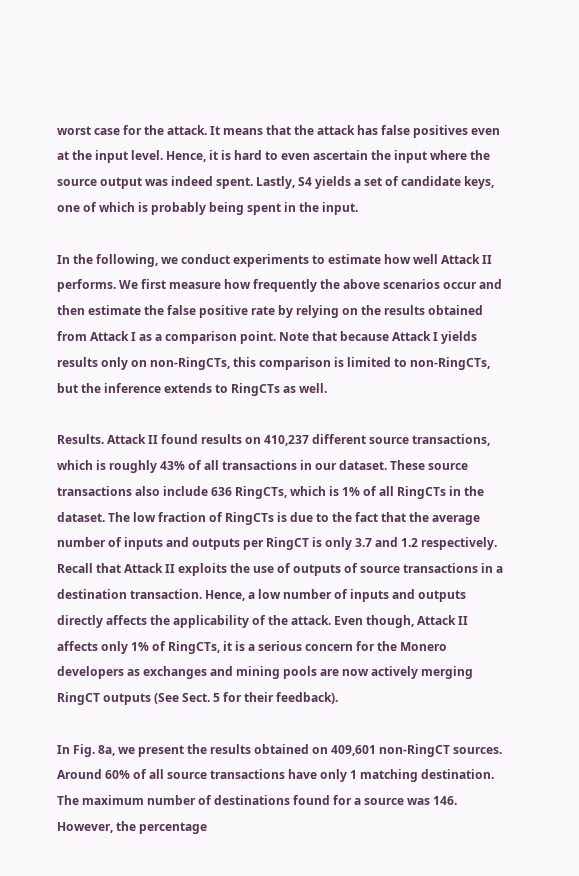worst case for the attack. It means that the attack has false positives even at the input level. Hence, it is hard to even ascertain the input where the source output was indeed spent. Lastly, S4 yields a set of candidate keys, one of which is probably being spent in the input.

In the following, we conduct experiments to estimate how well Attack II performs. We first measure how frequently the above scenarios occur and then estimate the false positive rate by relying on the results obtained from Attack I as a comparison point. Note that because Attack I yields results only on non-RingCTs, this comparison is limited to non-RingCTs, but the inference extends to RingCTs as well.

Results. Attack II found results on 410,237 different source transactions, which is roughly 43% of all transactions in our dataset. These source transactions also include 636 RingCTs, which is 1% of all RingCTs in the dataset. The low fraction of RingCTs is due to the fact that the average number of inputs and outputs per RingCT is only 3.7 and 1.2 respectively. Recall that Attack II exploits the use of outputs of source transactions in a destination transaction. Hence, a low number of inputs and outputs directly affects the applicability of the attack. Even though, Attack II affects only 1% of RingCTs, it is a serious concern for the Monero developers as exchanges and mining pools are now actively merging RingCT outputs (See Sect. 5 for their feedback).

In Fig. 8a, we present the results obtained on 409,601 non-RingCT sources. Around 60% of all source transactions have only 1 matching destination. The maximum number of destinations found for a source was 146. However, the percentage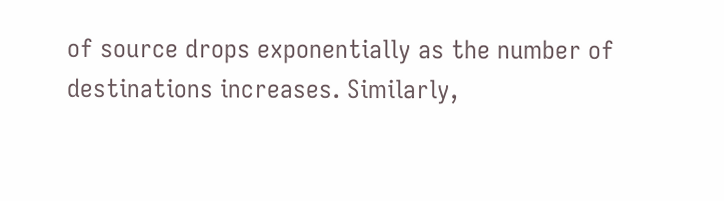of source drops exponentially as the number of destinations increases. Similarly,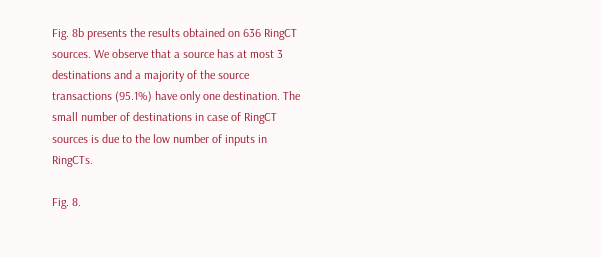Fig. 8b presents the results obtained on 636 RingCT sources. We observe that a source has at most 3 destinations and a majority of the source transactions (95.1%) have only one destination. The small number of destinations in case of RingCT sources is due to the low number of inputs in RingCTs.

Fig. 8.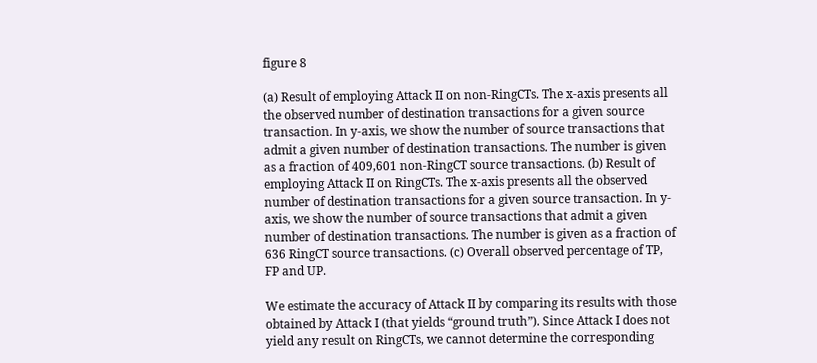figure 8

(a) Result of employing Attack II on non-RingCTs. The x-axis presents all the observed number of destination transactions for a given source transaction. In y-axis, we show the number of source transactions that admit a given number of destination transactions. The number is given as a fraction of 409,601 non-RingCT source transactions. (b) Result of employing Attack II on RingCTs. The x-axis presents all the observed number of destination transactions for a given source transaction. In y-axis, we show the number of source transactions that admit a given number of destination transactions. The number is given as a fraction of 636 RingCT source transactions. (c) Overall observed percentage of TP, FP and UP.

We estimate the accuracy of Attack II by comparing its results with those obtained by Attack I (that yields “ground truth”). Since Attack I does not yield any result on RingCTs, we cannot determine the corresponding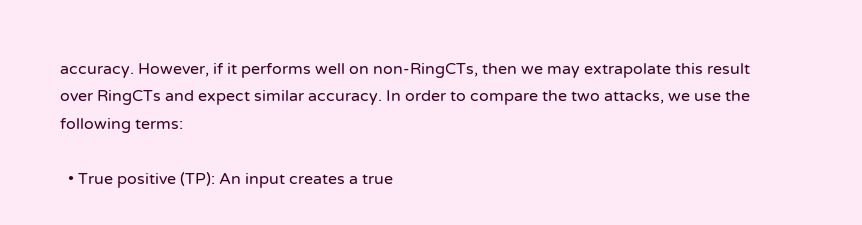accuracy. However, if it performs well on non-RingCTs, then we may extrapolate this result over RingCTs and expect similar accuracy. In order to compare the two attacks, we use the following terms:

  • True positive (TP): An input creates a true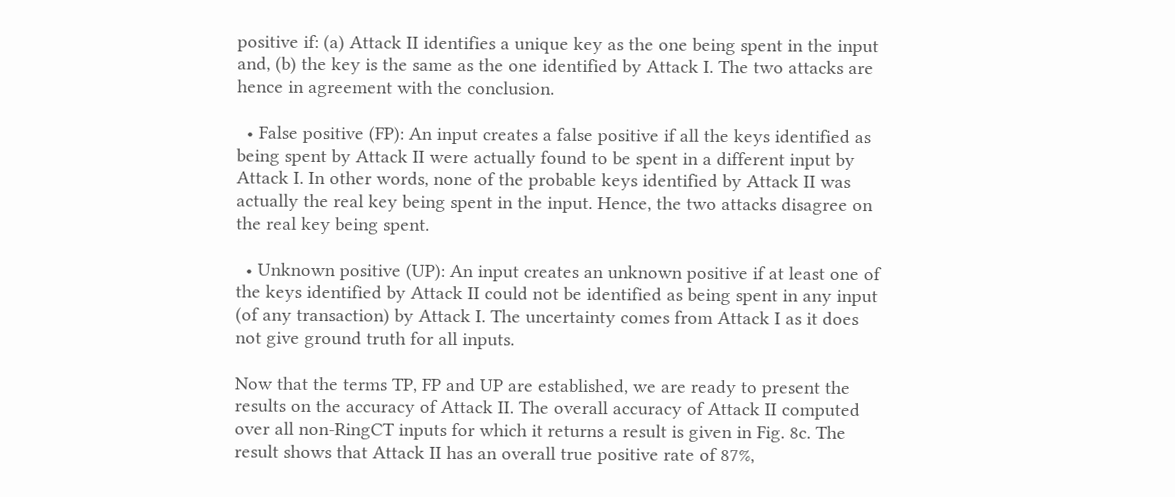positive if: (a) Attack II identifies a unique key as the one being spent in the input and, (b) the key is the same as the one identified by Attack I. The two attacks are hence in agreement with the conclusion.

  • False positive (FP): An input creates a false positive if all the keys identified as being spent by Attack II were actually found to be spent in a different input by Attack I. In other words, none of the probable keys identified by Attack II was actually the real key being spent in the input. Hence, the two attacks disagree on the real key being spent.

  • Unknown positive (UP): An input creates an unknown positive if at least one of the keys identified by Attack II could not be identified as being spent in any input (of any transaction) by Attack I. The uncertainty comes from Attack I as it does not give ground truth for all inputs.

Now that the terms TP, FP and UP are established, we are ready to present the results on the accuracy of Attack II. The overall accuracy of Attack II computed over all non-RingCT inputs for which it returns a result is given in Fig. 8c. The result shows that Attack II has an overall true positive rate of 87%,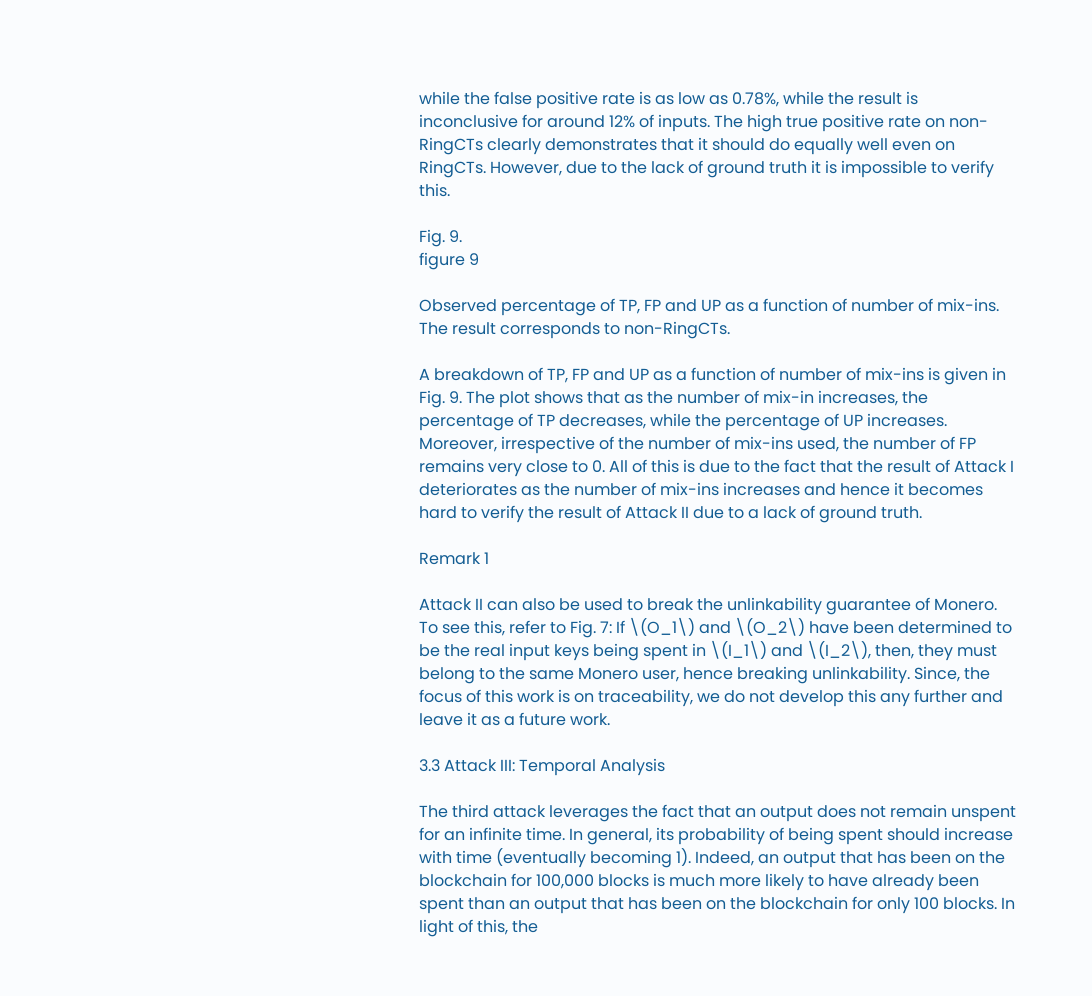while the false positive rate is as low as 0.78%, while the result is inconclusive for around 12% of inputs. The high true positive rate on non-RingCTs clearly demonstrates that it should do equally well even on RingCTs. However, due to the lack of ground truth it is impossible to verify this.

Fig. 9.
figure 9

Observed percentage of TP, FP and UP as a function of number of mix-ins. The result corresponds to non-RingCTs.

A breakdown of TP, FP and UP as a function of number of mix-ins is given in Fig. 9. The plot shows that as the number of mix-in increases, the percentage of TP decreases, while the percentage of UP increases. Moreover, irrespective of the number of mix-ins used, the number of FP remains very close to 0. All of this is due to the fact that the result of Attack I deteriorates as the number of mix-ins increases and hence it becomes hard to verify the result of Attack II due to a lack of ground truth.

Remark 1

Attack II can also be used to break the unlinkability guarantee of Monero. To see this, refer to Fig. 7: If \(O_1\) and \(O_2\) have been determined to be the real input keys being spent in \(I_1\) and \(I_2\), then, they must belong to the same Monero user, hence breaking unlinkability. Since, the focus of this work is on traceability, we do not develop this any further and leave it as a future work.

3.3 Attack III: Temporal Analysis

The third attack leverages the fact that an output does not remain unspent for an infinite time. In general, its probability of being spent should increase with time (eventually becoming 1). Indeed, an output that has been on the blockchain for 100,000 blocks is much more likely to have already been spent than an output that has been on the blockchain for only 100 blocks. In light of this, the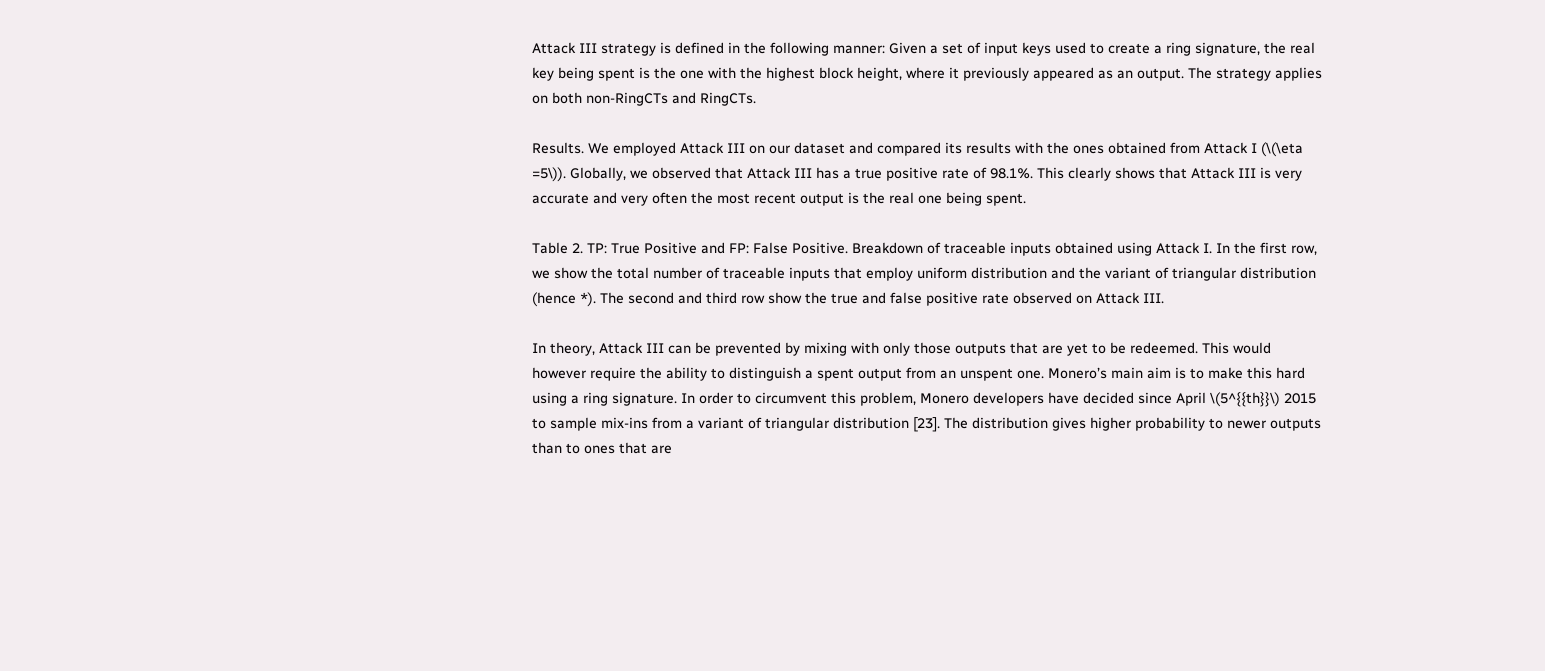Attack III strategy is defined in the following manner: Given a set of input keys used to create a ring signature, the real key being spent is the one with the highest block height, where it previously appeared as an output. The strategy applies on both non-RingCTs and RingCTs.

Results. We employed Attack III on our dataset and compared its results with the ones obtained from Attack I (\(\eta =5\)). Globally, we observed that Attack III has a true positive rate of 98.1%. This clearly shows that Attack III is very accurate and very often the most recent output is the real one being spent.

Table 2. TP: True Positive and FP: False Positive. Breakdown of traceable inputs obtained using Attack I. In the first row, we show the total number of traceable inputs that employ uniform distribution and the variant of triangular distribution (hence *). The second and third row show the true and false positive rate observed on Attack III.

In theory, Attack III can be prevented by mixing with only those outputs that are yet to be redeemed. This would however require the ability to distinguish a spent output from an unspent one. Monero’s main aim is to make this hard using a ring signature. In order to circumvent this problem, Monero developers have decided since April \(5^{{th}}\) 2015 to sample mix-ins from a variant of triangular distribution [23]. The distribution gives higher probability to newer outputs than to ones that are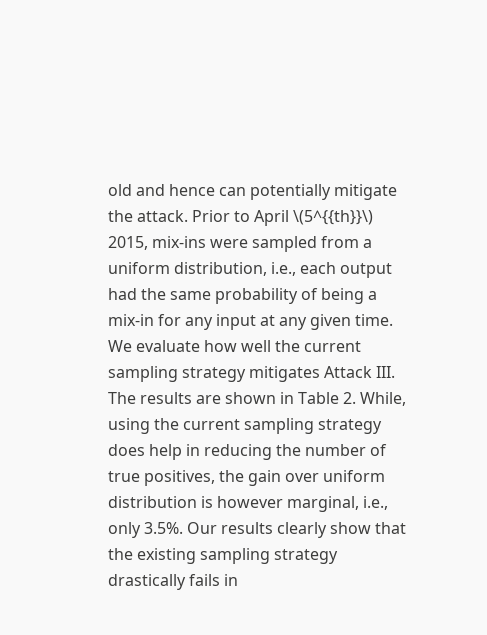old and hence can potentially mitigate the attack. Prior to April \(5^{{th}}\) 2015, mix-ins were sampled from a uniform distribution, i.e., each output had the same probability of being a mix-in for any input at any given time. We evaluate how well the current sampling strategy mitigates Attack III. The results are shown in Table 2. While, using the current sampling strategy does help in reducing the number of true positives, the gain over uniform distribution is however marginal, i.e., only 3.5%. Our results clearly show that the existing sampling strategy drastically fails in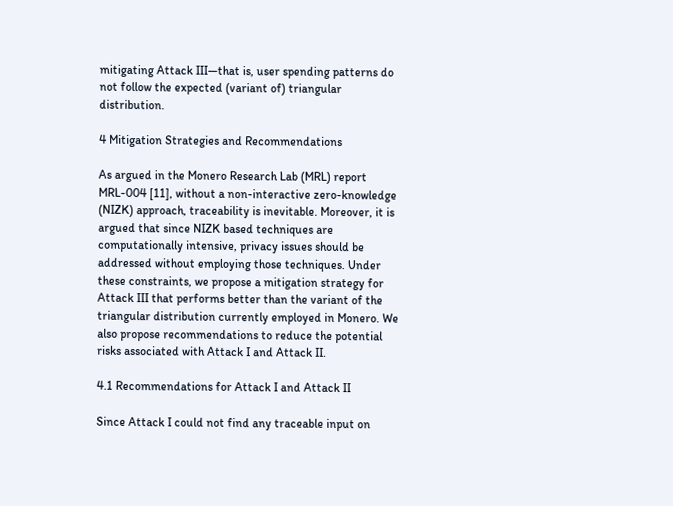mitigating Attack III—that is, user spending patterns do not follow the expected (variant of) triangular distribution.

4 Mitigation Strategies and Recommendations

As argued in the Monero Research Lab (MRL) report MRL-004 [11], without a non-interactive zero-knowledge (NIZK) approach, traceability is inevitable. Moreover, it is argued that since NIZK based techniques are computationally intensive, privacy issues should be addressed without employing those techniques. Under these constraints, we propose a mitigation strategy for Attack III that performs better than the variant of the triangular distribution currently employed in Monero. We also propose recommendations to reduce the potential risks associated with Attack I and Attack II.

4.1 Recommendations for Attack I and Attack II

Since Attack I could not find any traceable input on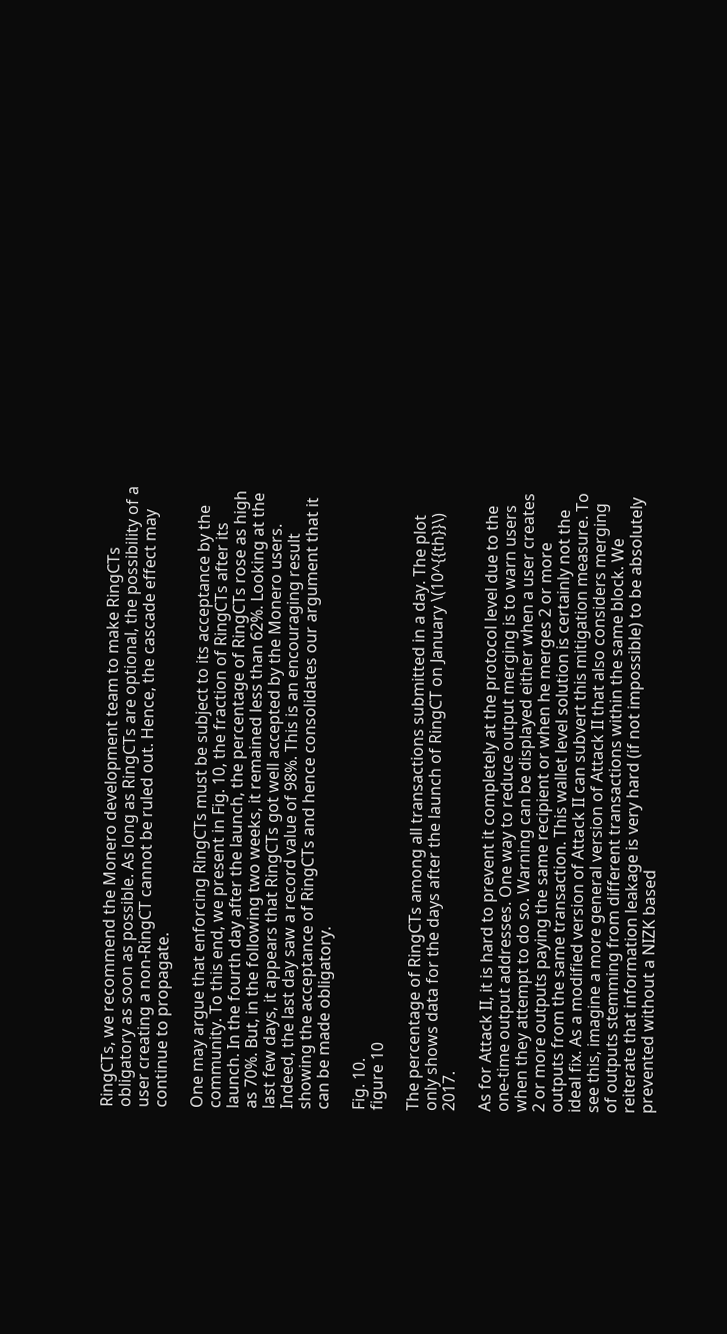RingCTs, we recommend the Monero development team to make RingCTs obligatory as soon as possible. As long as RingCTs are optional, the possibility of a user creating a non-RingCT cannot be ruled out. Hence, the cascade effect may continue to propagate.

One may argue that enforcing RingCTs must be subject to its acceptance by the community. To this end, we present in Fig. 10, the fraction of RingCTs after its launch. In the fourth day after the launch, the percentage of RingCTs rose as high as 70%. But, in the following two weeks, it remained less than 62%. Looking at the last few days, it appears that RingCTs got well accepted by the Monero users. Indeed, the last day saw a record value of 98%. This is an encouraging result showing the acceptance of RingCTs and hence consolidates our argument that it can be made obligatory.

Fig. 10.
figure 10

The percentage of RingCTs among all transactions submitted in a day. The plot only shows data for the days after the launch of RingCT on January \(10^{{th}}\) 2017.

As for Attack II, it is hard to prevent it completely at the protocol level due to the one-time output addresses. One way to reduce output merging is to warn users when they attempt to do so. Warning can be displayed either when a user creates 2 or more outputs paying the same recipient or when he merges 2 or more outputs from the same transaction. This wallet level solution is certainly not the ideal fix. As a modified version of Attack II can subvert this mitigation measure. To see this, imagine a more general version of Attack II that also considers merging of outputs stemming from different transactions within the same block. We reiterate that information leakage is very hard (if not impossible) to be absolutely prevented without a NIZK based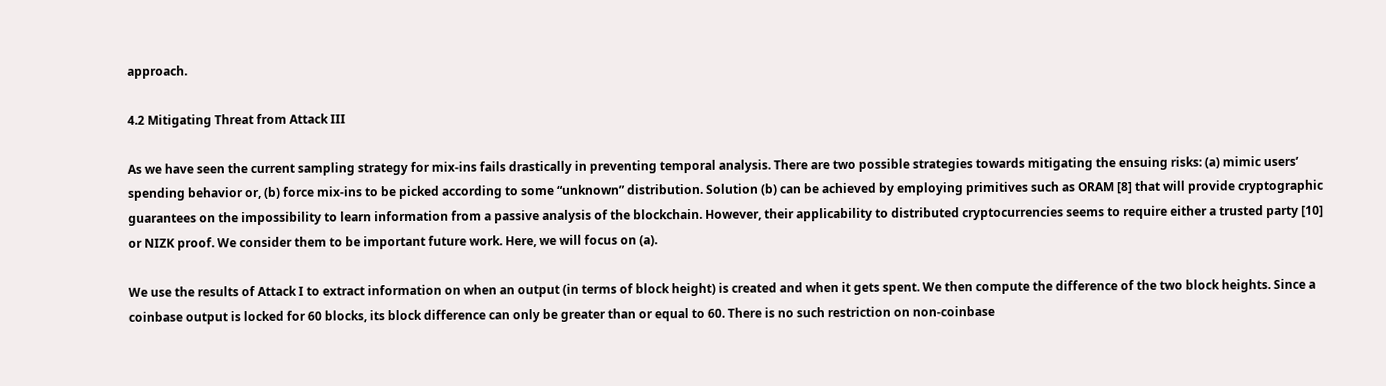approach.

4.2 Mitigating Threat from Attack III

As we have seen the current sampling strategy for mix-ins fails drastically in preventing temporal analysis. There are two possible strategies towards mitigating the ensuing risks: (a) mimic users’ spending behavior or, (b) force mix-ins to be picked according to some “unknown” distribution. Solution (b) can be achieved by employing primitives such as ORAM [8] that will provide cryptographic guarantees on the impossibility to learn information from a passive analysis of the blockchain. However, their applicability to distributed cryptocurrencies seems to require either a trusted party [10] or NIZK proof. We consider them to be important future work. Here, we will focus on (a).

We use the results of Attack I to extract information on when an output (in terms of block height) is created and when it gets spent. We then compute the difference of the two block heights. Since a coinbase output is locked for 60 blocks, its block difference can only be greater than or equal to 60. There is no such restriction on non-coinbase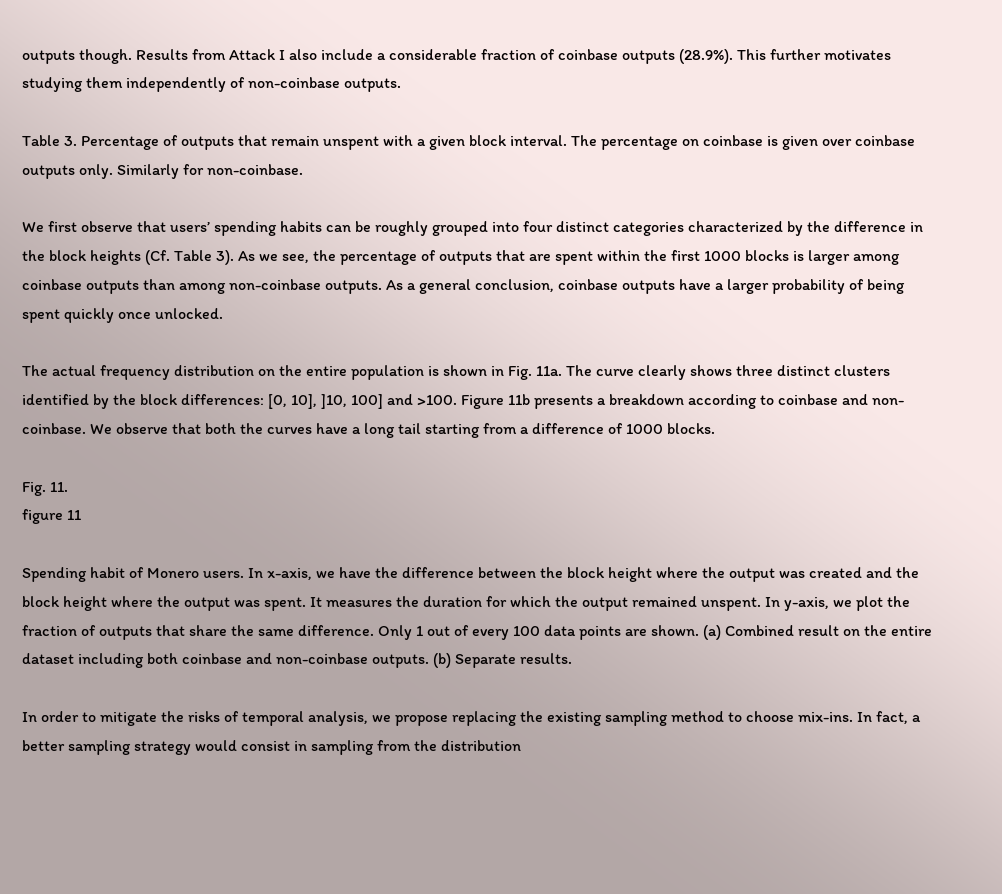outputs though. Results from Attack I also include a considerable fraction of coinbase outputs (28.9%). This further motivates studying them independently of non-coinbase outputs.

Table 3. Percentage of outputs that remain unspent with a given block interval. The percentage on coinbase is given over coinbase outputs only. Similarly for non-coinbase.

We first observe that users’ spending habits can be roughly grouped into four distinct categories characterized by the difference in the block heights (Cf. Table 3). As we see, the percentage of outputs that are spent within the first 1000 blocks is larger among coinbase outputs than among non-coinbase outputs. As a general conclusion, coinbase outputs have a larger probability of being spent quickly once unlocked.

The actual frequency distribution on the entire population is shown in Fig. 11a. The curve clearly shows three distinct clusters identified by the block differences: [0, 10], ]10, 100] and >100. Figure 11b presents a breakdown according to coinbase and non-coinbase. We observe that both the curves have a long tail starting from a difference of 1000 blocks.

Fig. 11.
figure 11

Spending habit of Monero users. In x-axis, we have the difference between the block height where the output was created and the block height where the output was spent. It measures the duration for which the output remained unspent. In y-axis, we plot the fraction of outputs that share the same difference. Only 1 out of every 100 data points are shown. (a) Combined result on the entire dataset including both coinbase and non-coinbase outputs. (b) Separate results.

In order to mitigate the risks of temporal analysis, we propose replacing the existing sampling method to choose mix-ins. In fact, a better sampling strategy would consist in sampling from the distribution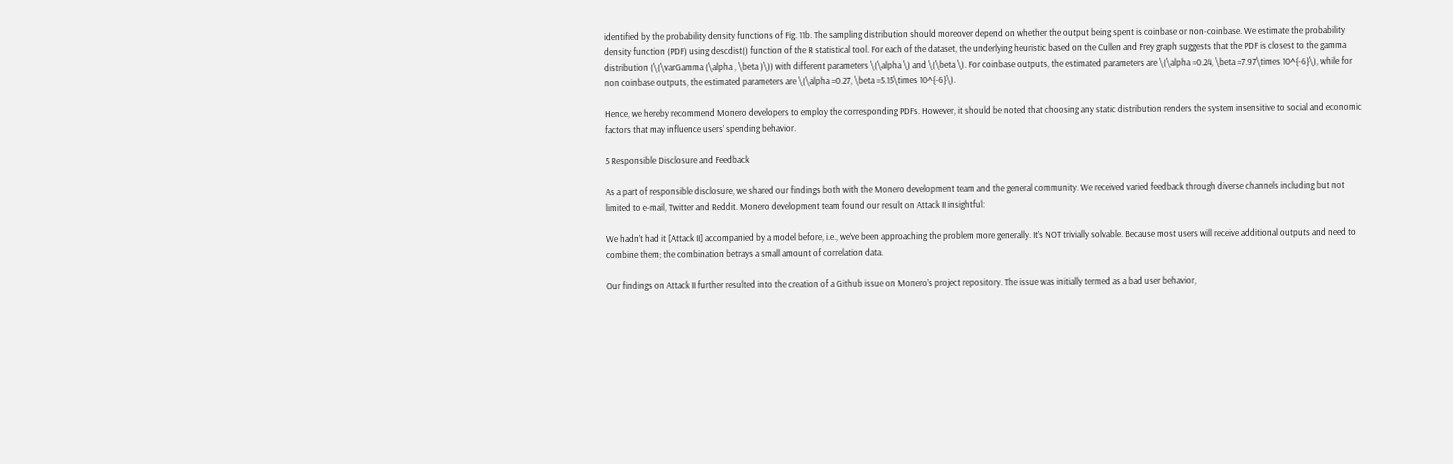identified by the probability density functions of Fig. 11b. The sampling distribution should moreover depend on whether the output being spent is coinbase or non-coinbase. We estimate the probability density function (PDF) using descdist() function of the R statistical tool. For each of the dataset, the underlying heuristic based on the Cullen and Frey graph suggests that the PDF is closest to the gamma distribution (\(\varGamma (\alpha , \beta )\)) with different parameters \(\alpha \) and \(\beta \). For coinbase outputs, the estimated parameters are \(\alpha =0.24, \beta =7.97\times 10^{-6}\), while for non coinbase outputs, the estimated parameters are \(\alpha =0.27, \beta =5.15\times 10^{-6}\).

Hence, we hereby recommend Monero developers to employ the corresponding PDFs. However, it should be noted that choosing any static distribution renders the system insensitive to social and economic factors that may influence users’ spending behavior.

5 Responsible Disclosure and Feedback

As a part of responsible disclosure, we shared our findings both with the Monero development team and the general community. We received varied feedback through diverse channels including but not limited to e-mail, Twitter and Reddit. Monero development team found our result on Attack II insightful:

We hadn’t had it [Attack II] accompanied by a model before, i.e., we’ve been approaching the problem more generally. It’s NOT trivially solvable. Because most users will receive additional outputs and need to combine them; the combination betrays a small amount of correlation data.

Our findings on Attack II further resulted into the creation of a Github issue on Monero’s project repository. The issue was initially termed as a bad user behavior,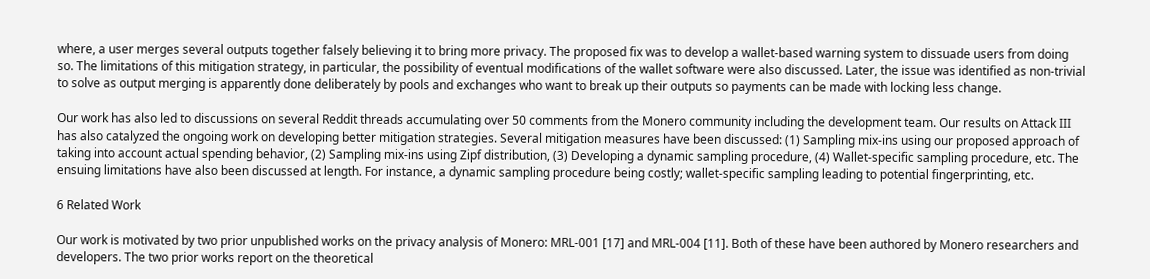where, a user merges several outputs together falsely believing it to bring more privacy. The proposed fix was to develop a wallet-based warning system to dissuade users from doing so. The limitations of this mitigation strategy, in particular, the possibility of eventual modifications of the wallet software were also discussed. Later, the issue was identified as non-trivial to solve as output merging is apparently done deliberately by pools and exchanges who want to break up their outputs so payments can be made with locking less change.

Our work has also led to discussions on several Reddit threads accumulating over 50 comments from the Monero community including the development team. Our results on Attack III has also catalyzed the ongoing work on developing better mitigation strategies. Several mitigation measures have been discussed: (1) Sampling mix-ins using our proposed approach of taking into account actual spending behavior, (2) Sampling mix-ins using Zipf distribution, (3) Developing a dynamic sampling procedure, (4) Wallet-specific sampling procedure, etc. The ensuing limitations have also been discussed at length. For instance, a dynamic sampling procedure being costly; wallet-specific sampling leading to potential fingerprinting, etc.

6 Related Work

Our work is motivated by two prior unpublished works on the privacy analysis of Monero: MRL-001 [17] and MRL-004 [11]. Both of these have been authored by Monero researchers and developers. The two prior works report on the theoretical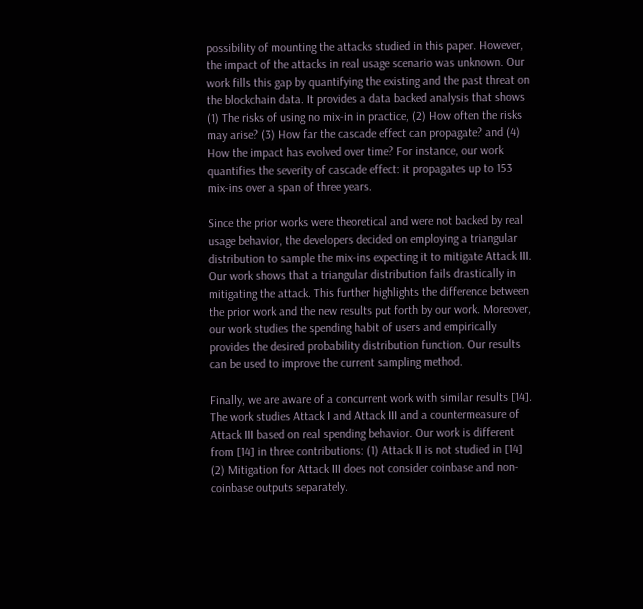possibility of mounting the attacks studied in this paper. However, the impact of the attacks in real usage scenario was unknown. Our work fills this gap by quantifying the existing and the past threat on the blockchain data. It provides a data backed analysis that shows (1) The risks of using no mix-in in practice, (2) How often the risks may arise? (3) How far the cascade effect can propagate? and (4) How the impact has evolved over time? For instance, our work quantifies the severity of cascade effect: it propagates up to 153 mix-ins over a span of three years.

Since the prior works were theoretical and were not backed by real usage behavior, the developers decided on employing a triangular distribution to sample the mix-ins expecting it to mitigate Attack III. Our work shows that a triangular distribution fails drastically in mitigating the attack. This further highlights the difference between the prior work and the new results put forth by our work. Moreover, our work studies the spending habit of users and empirically provides the desired probability distribution function. Our results can be used to improve the current sampling method.

Finally, we are aware of a concurrent work with similar results [14]. The work studies Attack I and Attack III and a countermeasure of Attack III based on real spending behavior. Our work is different from [14] in three contributions: (1) Attack II is not studied in [14] (2) Mitigation for Attack III does not consider coinbase and non-coinbase outputs separately.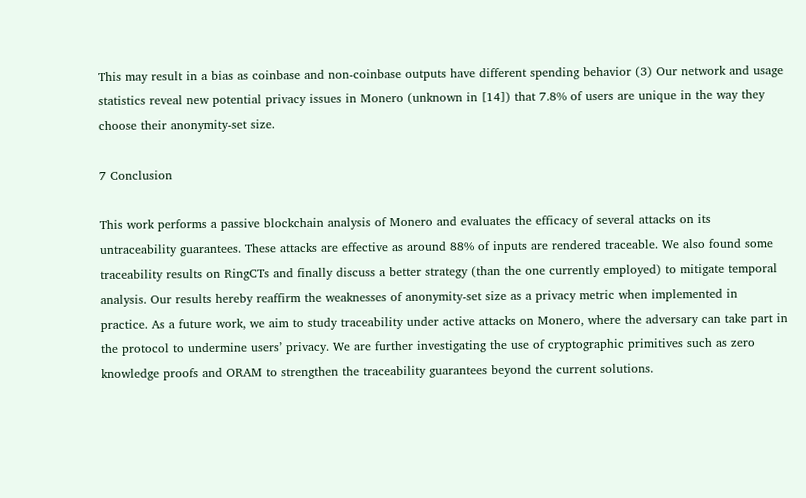This may result in a bias as coinbase and non-coinbase outputs have different spending behavior (3) Our network and usage statistics reveal new potential privacy issues in Monero (unknown in [14]) that 7.8% of users are unique in the way they choose their anonymity-set size.

7 Conclusion

This work performs a passive blockchain analysis of Monero and evaluates the efficacy of several attacks on its untraceability guarantees. These attacks are effective as around 88% of inputs are rendered traceable. We also found some traceability results on RingCTs and finally discuss a better strategy (than the one currently employed) to mitigate temporal analysis. Our results hereby reaffirm the weaknesses of anonymity-set size as a privacy metric when implemented in practice. As a future work, we aim to study traceability under active attacks on Monero, where the adversary can take part in the protocol to undermine users’ privacy. We are further investigating the use of cryptographic primitives such as zero knowledge proofs and ORAM to strengthen the traceability guarantees beyond the current solutions.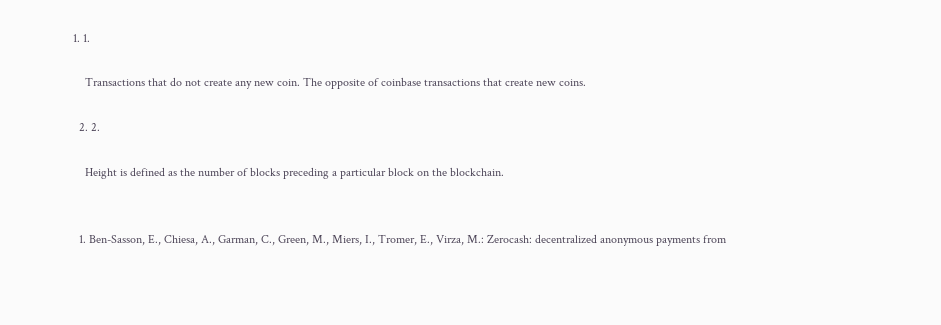1. 1.

    Transactions that do not create any new coin. The opposite of coinbase transactions that create new coins.

  2. 2.

    Height is defined as the number of blocks preceding a particular block on the blockchain.


  1. Ben-Sasson, E., Chiesa, A., Garman, C., Green, M., Miers, I., Tromer, E., Virza, M.: Zerocash: decentralized anonymous payments from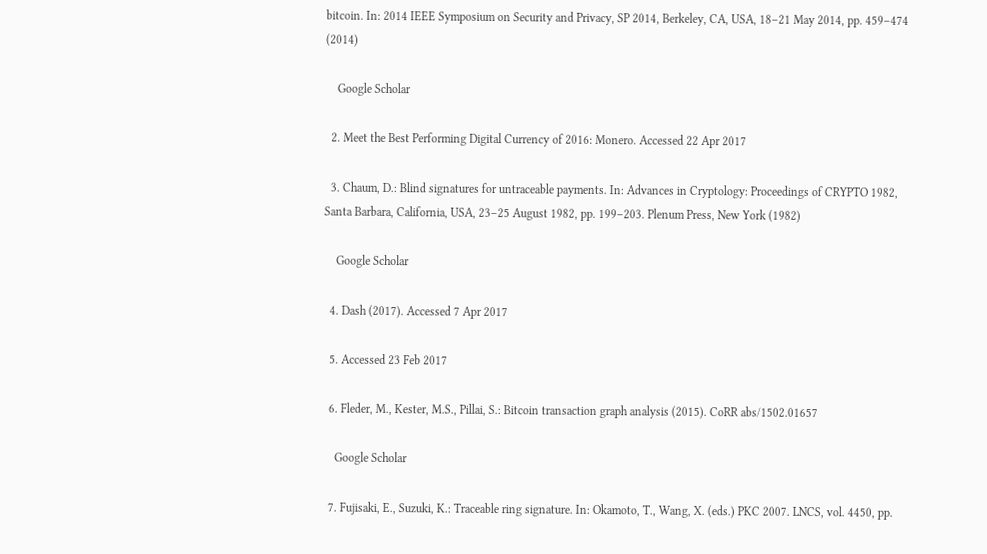bitcoin. In: 2014 IEEE Symposium on Security and Privacy, SP 2014, Berkeley, CA, USA, 18–21 May 2014, pp. 459–474 (2014)

    Google Scholar

  2. Meet the Best Performing Digital Currency of 2016: Monero. Accessed 22 Apr 2017

  3. Chaum, D.: Blind signatures for untraceable payments. In: Advances in Cryptology: Proceedings of CRYPTO 1982, Santa Barbara, California, USA, 23–25 August 1982, pp. 199–203. Plenum Press, New York (1982)

    Google Scholar

  4. Dash (2017). Accessed 7 Apr 2017

  5. Accessed 23 Feb 2017

  6. Fleder, M., Kester, M.S., Pillai, S.: Bitcoin transaction graph analysis (2015). CoRR abs/1502.01657

    Google Scholar

  7. Fujisaki, E., Suzuki, K.: Traceable ring signature. In: Okamoto, T., Wang, X. (eds.) PKC 2007. LNCS, vol. 4450, pp.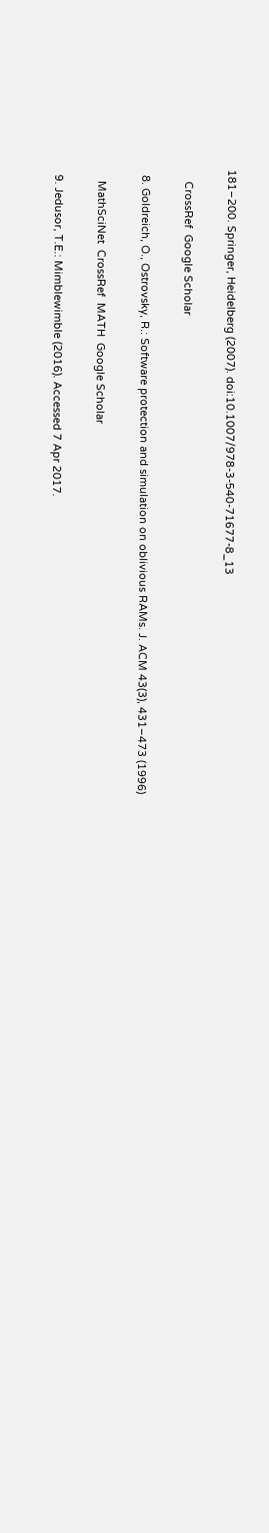181–200. Springer, Heidelberg (2007). doi:10.1007/978-3-540-71677-8_13

    CrossRef  Google Scholar

  8. Goldreich, O., Ostrovsky, R.: Software protection and simulation on oblivious RAMs. J. ACM 43(3), 431–473 (1996)

    MathSciNet  CrossRef  MATH  Google Scholar

  9. Jedusor, T.E.: Mimblewimble (2016). Accessed 7 Apr 2017.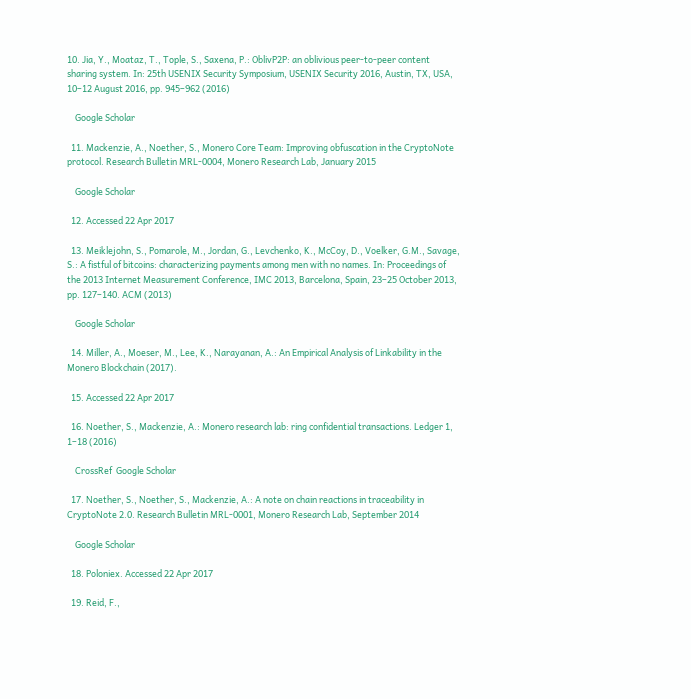10. Jia, Y., Moataz, T., Tople, S., Saxena, P.: OblivP2P: an oblivious peer-to-peer content sharing system. In: 25th USENIX Security Symposium, USENIX Security 2016, Austin, TX, USA, 10–12 August 2016, pp. 945–962 (2016)

    Google Scholar

  11. Mackenzie, A., Noether, S., Monero Core Team: Improving obfuscation in the CryptoNote protocol. Research Bulletin MRL-0004, Monero Research Lab, January 2015

    Google Scholar

  12. Accessed 22 Apr 2017

  13. Meiklejohn, S., Pomarole, M., Jordan, G., Levchenko, K., McCoy, D., Voelker, G.M., Savage, S.: A fistful of bitcoins: characterizing payments among men with no names. In: Proceedings of the 2013 Internet Measurement Conference, IMC 2013, Barcelona, Spain, 23–25 October 2013, pp. 127–140. ACM (2013)

    Google Scholar

  14. Miller, A., Moeser, M., Lee, K., Narayanan, A.: An Empirical Analysis of Linkability in the Monero Blockchain (2017).

  15. Accessed 22 Apr 2017

  16. Noether, S., Mackenzie, A.: Monero research lab: ring confidential transactions. Ledger 1, 1–18 (2016)

    CrossRef  Google Scholar

  17. Noether, S., Noether, S., Mackenzie, A.: A note on chain reactions in traceability in CryptoNote 2.0. Research Bulletin MRL-0001, Monero Research Lab, September 2014

    Google Scholar

  18. Poloniex. Accessed 22 Apr 2017

  19. Reid, F.,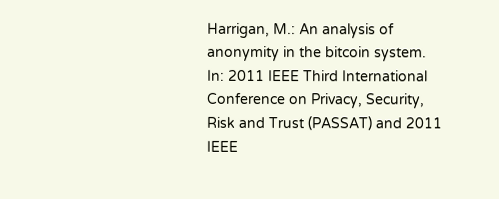Harrigan, M.: An analysis of anonymity in the bitcoin system. In: 2011 IEEE Third International Conference on Privacy, Security, Risk and Trust (PASSAT) and 2011 IEEE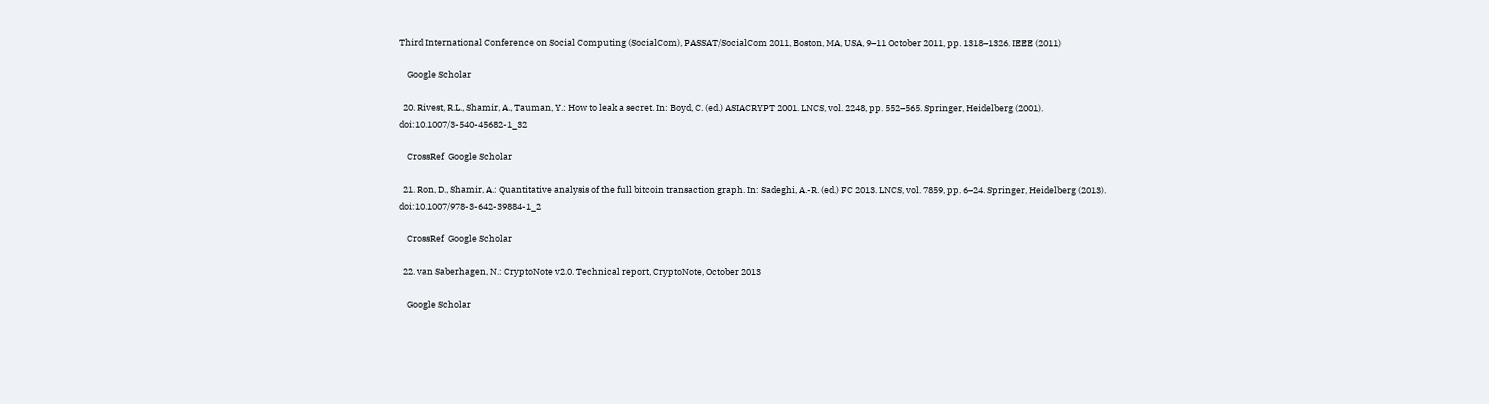Third International Conference on Social Computing (SocialCom), PASSAT/SocialCom 2011, Boston, MA, USA, 9–11 October 2011, pp. 1318–1326. IEEE (2011)

    Google Scholar

  20. Rivest, R.L., Shamir, A., Tauman, Y.: How to leak a secret. In: Boyd, C. (ed.) ASIACRYPT 2001. LNCS, vol. 2248, pp. 552–565. Springer, Heidelberg (2001). doi:10.1007/3-540-45682-1_32

    CrossRef  Google Scholar

  21. Ron, D., Shamir, A.: Quantitative analysis of the full bitcoin transaction graph. In: Sadeghi, A.-R. (ed.) FC 2013. LNCS, vol. 7859, pp. 6–24. Springer, Heidelberg (2013). doi:10.1007/978-3-642-39884-1_2

    CrossRef  Google Scholar

  22. van Saberhagen, N.: CryptoNote v2.0. Technical report, CryptoNote, October 2013

    Google Scholar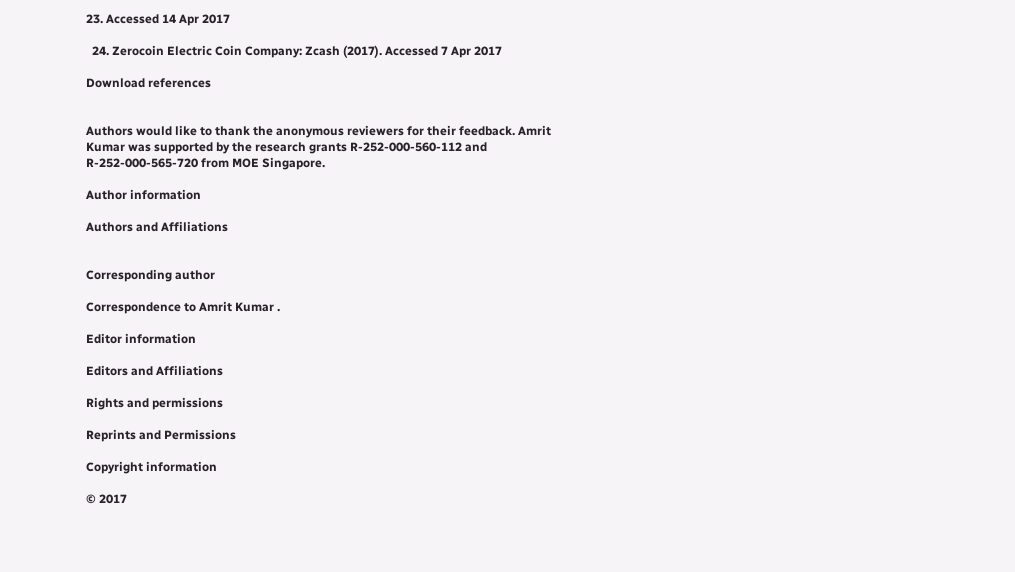23. Accessed 14 Apr 2017

  24. Zerocoin Electric Coin Company: Zcash (2017). Accessed 7 Apr 2017

Download references


Authors would like to thank the anonymous reviewers for their feedback. Amrit Kumar was supported by the research grants R-252-000-560-112 and R-252-000-565-720 from MOE Singapore.

Author information

Authors and Affiliations


Corresponding author

Correspondence to Amrit Kumar .

Editor information

Editors and Affiliations

Rights and permissions

Reprints and Permissions

Copyright information

© 2017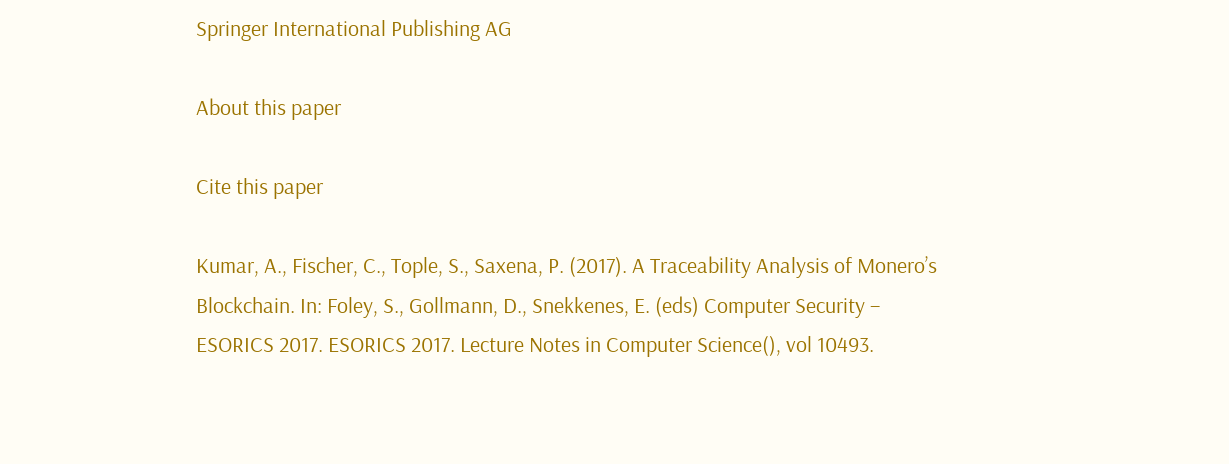Springer International Publishing AG

About this paper

Cite this paper

Kumar, A., Fischer, C., Tople, S., Saxena, P. (2017). A Traceability Analysis of Monero’s Blockchain. In: Foley, S., Gollmann, D., Snekkenes, E. (eds) Computer Security – ESORICS 2017. ESORICS 2017. Lecture Notes in Computer Science(), vol 10493.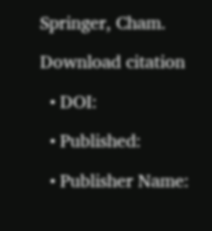Springer, Cham.

Download citation

  • DOI:

  • Published:

  • Publisher Name: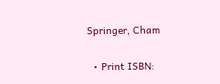Springer, Cham

  • Print ISBN: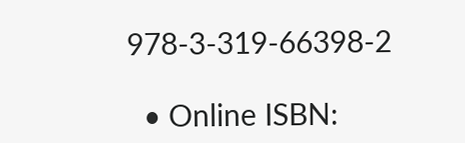978-3-319-66398-2

  • Online ISBN: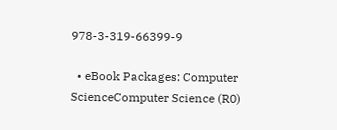978-3-319-66399-9

  • eBook Packages: Computer ScienceComputer Science (R0)